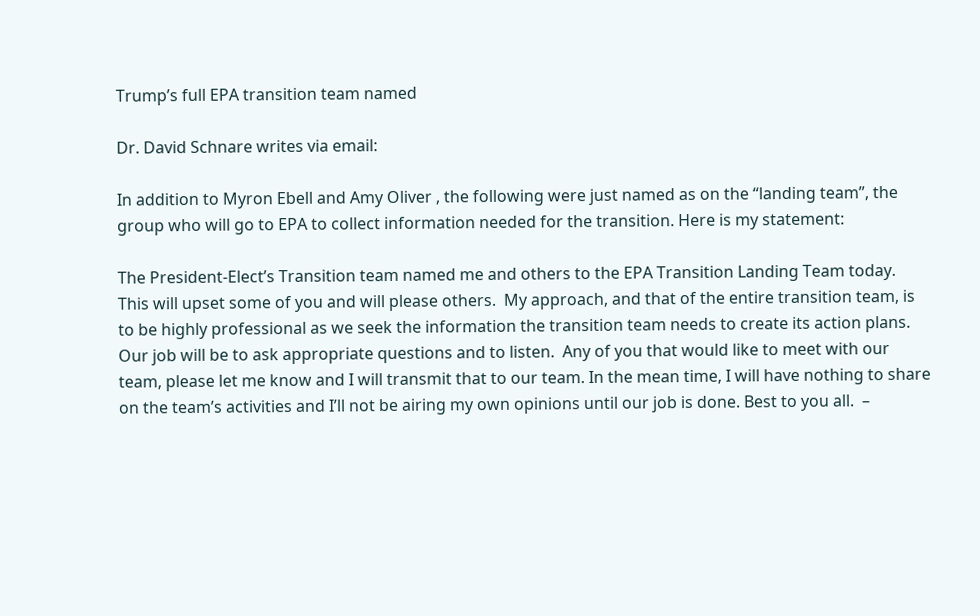Trump’s full EPA transition team named

Dr. David Schnare writes via email:

In addition to Myron Ebell and Amy Oliver , the following were just named as on the “landing team”, the group who will go to EPA to collect information needed for the transition. Here is my statement:

The President-Elect’s Transition team named me and others to the EPA Transition Landing Team today.  This will upset some of you and will please others.  My approach, and that of the entire transition team, is to be highly professional as we seek the information the transition team needs to create its action plans.  Our job will be to ask appropriate questions and to listen.  Any of you that would like to meet with our team, please let me know and I will transmit that to our team. In the mean time, I will have nothing to share on the team’s activities and I’ll not be airing my own opinions until our job is done. Best to you all.  –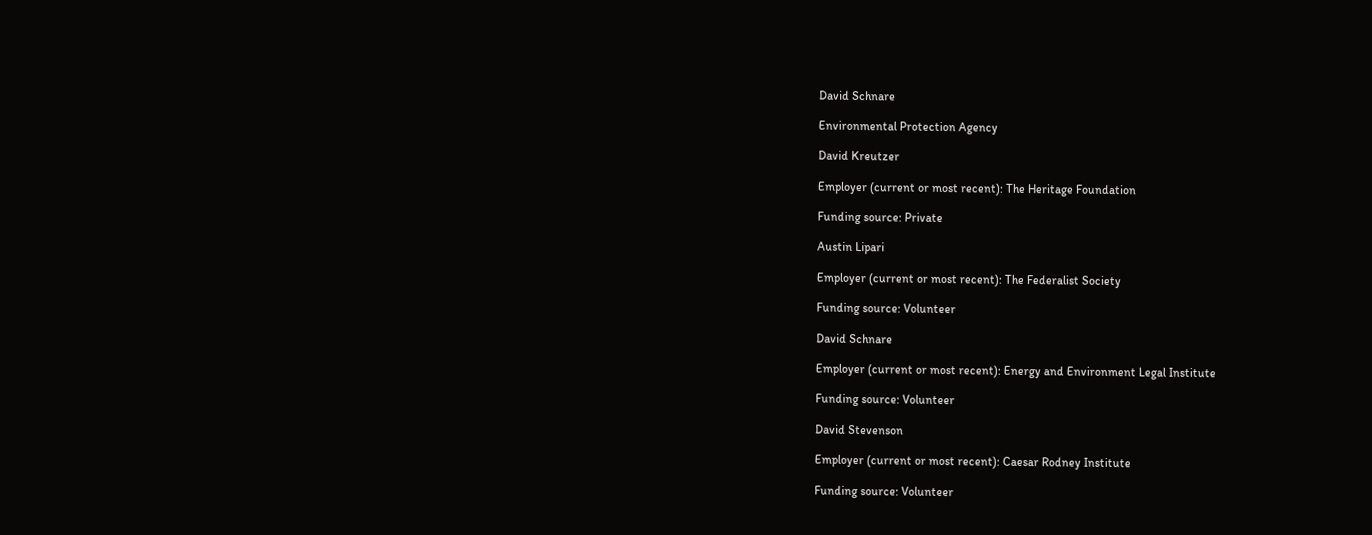David Schnare

Environmental Protection Agency

David Kreutzer

Employer (current or most recent): The Heritage Foundation

Funding source: Private

Austin Lipari

Employer (current or most recent): The Federalist Society

Funding source: Volunteer

David Schnare

Employer (current or most recent): Energy and Environment Legal Institute

Funding source: Volunteer

David Stevenson

Employer (current or most recent): Caesar Rodney Institute

Funding source: Volunteer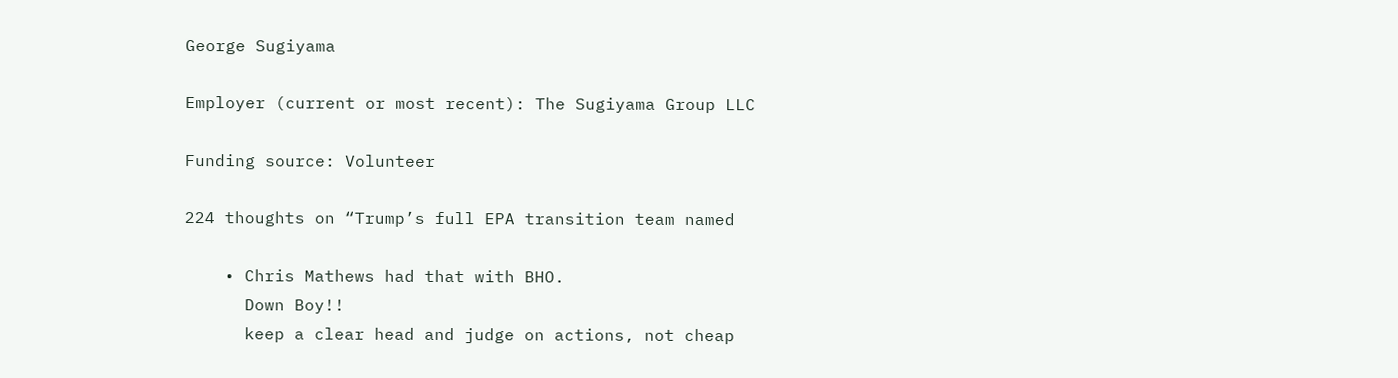George Sugiyama

Employer (current or most recent): The Sugiyama Group LLC

Funding source: Volunteer

224 thoughts on “Trump’s full EPA transition team named

    • Chris Mathews had that with BHO.
      Down Boy!!
      keep a clear head and judge on actions, not cheap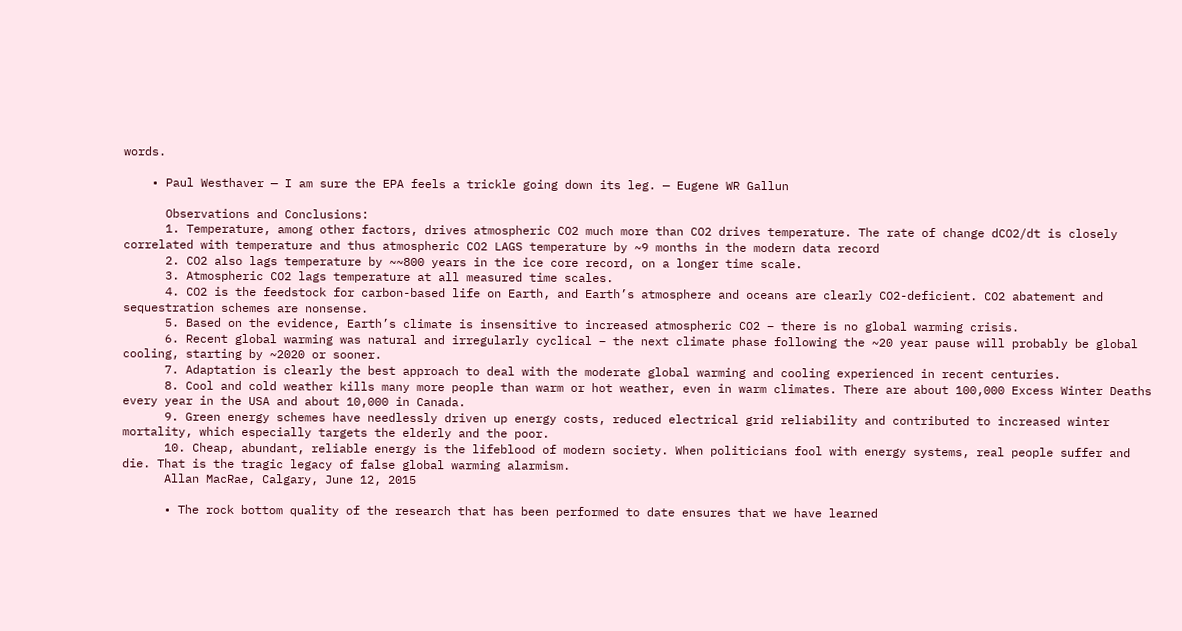words.

    • Paul Westhaver — I am sure the EPA feels a trickle going down its leg. — Eugene WR Gallun

      Observations and Conclusions:
      1. Temperature, among other factors, drives atmospheric CO2 much more than CO2 drives temperature. The rate of change dCO2/dt is closely correlated with temperature and thus atmospheric CO2 LAGS temperature by ~9 months in the modern data record
      2. CO2 also lags temperature by ~~800 years in the ice core record, on a longer time scale.
      3. Atmospheric CO2 lags temperature at all measured time scales.
      4. CO2 is the feedstock for carbon-based life on Earth, and Earth’s atmosphere and oceans are clearly CO2-deficient. CO2 abatement and sequestration schemes are nonsense.
      5. Based on the evidence, Earth’s climate is insensitive to increased atmospheric CO2 – there is no global warming crisis.
      6. Recent global warming was natural and irregularly cyclical – the next climate phase following the ~20 year pause will probably be global cooling, starting by ~2020 or sooner.
      7. Adaptation is clearly the best approach to deal with the moderate global warming and cooling experienced in recent centuries.
      8. Cool and cold weather kills many more people than warm or hot weather, even in warm climates. There are about 100,000 Excess Winter Deaths every year in the USA and about 10,000 in Canada.
      9. Green energy schemes have needlessly driven up energy costs, reduced electrical grid reliability and contributed to increased winter mortality, which especially targets the elderly and the poor.
      10. Cheap, abundant, reliable energy is the lifeblood of modern society. When politicians fool with energy systems, real people suffer and die. That is the tragic legacy of false global warming alarmism.
      Allan MacRae, Calgary, June 12, 2015

      • The rock bottom quality of the research that has been performed to date ensures that we have learned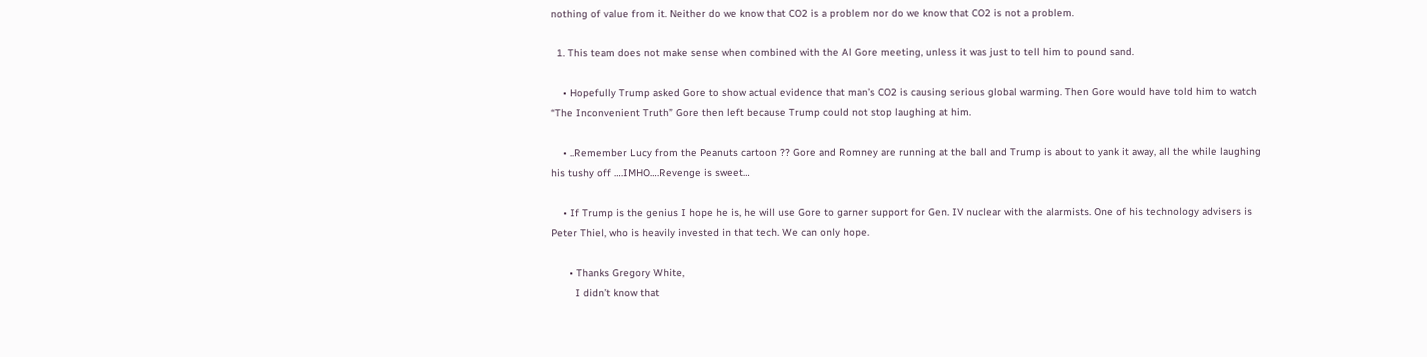nothing of value from it. Neither do we know that CO2 is a problem nor do we know that CO2 is not a problem.

  1. This team does not make sense when combined with the Al Gore meeting, unless it was just to tell him to pound sand.

    • Hopefully Trump asked Gore to show actual evidence that man’s CO2 is causing serious global warming. Then Gore would have told him to watch “The Inconvenient Truth” Gore then left because Trump could not stop laughing at him.

    • ..Remember Lucy from the Peanuts cartoon ?? Gore and Romney are running at the ball and Trump is about to yank it away, all the while laughing his tushy off ….IMHO….Revenge is sweet…

    • If Trump is the genius I hope he is, he will use Gore to garner support for Gen. IV nuclear with the alarmists. One of his technology advisers is Peter Thiel, who is heavily invested in that tech. We can only hope.

      • Thanks Gregory White,
        I didn’t know that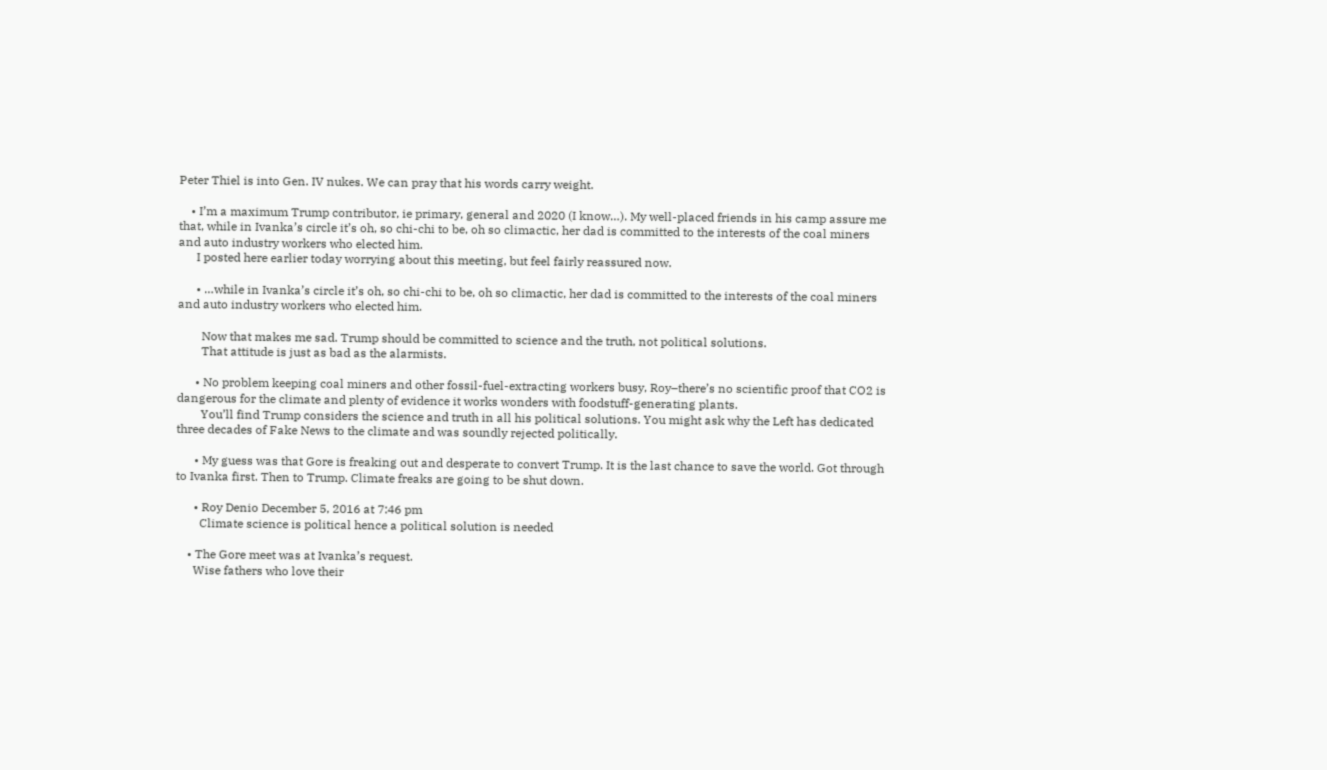Peter Thiel is into Gen. IV nukes. We can pray that his words carry weight.

    • I’m a maximum Trump contributor, ie primary, general and 2020 (I know…). My well-placed friends in his camp assure me that, while in Ivanka’s circle it’s oh, so chi-chi to be, oh so climactic, her dad is committed to the interests of the coal miners and auto industry workers who elected him.
      I posted here earlier today worrying about this meeting, but feel fairly reassured now.

      • …while in Ivanka’s circle it’s oh, so chi-chi to be, oh so climactic, her dad is committed to the interests of the coal miners and auto industry workers who elected him.

        Now that makes me sad. Trump should be committed to science and the truth, not political solutions.
        That attitude is just as bad as the alarmists.

      • No problem keeping coal miners and other fossil-fuel-extracting workers busy, Roy–there’s no scientific proof that CO2 is dangerous for the climate and plenty of evidence it works wonders with foodstuff-generating plants.
        You’ll find Trump considers the science and truth in all his political solutions. You might ask why the Left has dedicated three decades of Fake News to the climate and was soundly rejected politically.

      • My guess was that Gore is freaking out and desperate to convert Trump. It is the last chance to save the world. Got through to Ivanka first. Then to Trump. Climate freaks are going to be shut down.

      • Roy Denio December 5, 2016 at 7:46 pm
        Climate science is political hence a political solution is needed

    • The Gore meet was at Ivanka’s request.
      Wise fathers who love their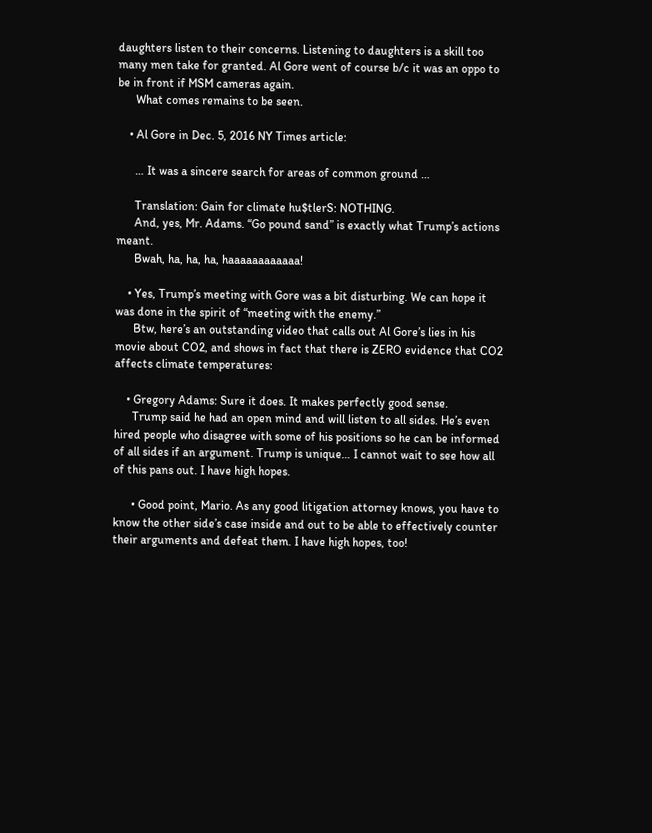daughters listen to their concerns. Listening to daughters is a skill too many men take for granted. Al Gore went of course b/c it was an oppo to be in front if MSM cameras again.
      What comes remains to be seen.

    • Al Gore in Dec. 5, 2016 NY Times article:

      … It was a sincere search for areas of common ground …

      Translation: Gain for climate hu$tlerS: NOTHING.
      And, yes, Mr. Adams. “Go pound sand” is exactly what Trump’s actions meant.
      Bwah, ha, ha, ha, haaaaaaaaaaaa!

    • Yes, Trump’s meeting with Gore was a bit disturbing. We can hope it was done in the spirit of “meeting with the enemy.”
      Btw, here’s an outstanding video that calls out Al Gore’s lies in his movie about CO2, and shows in fact that there is ZERO evidence that CO2 affects climate temperatures:

    • Gregory Adams: Sure it does. It makes perfectly good sense.
      Trump said he had an open mind and will listen to all sides. He’s even hired people who disagree with some of his positions so he can be informed of all sides if an argument. Trump is unique… I cannot wait to see how all of this pans out. I have high hopes.

      • Good point, Mario. As any good litigation attorney knows, you have to know the other side’s case inside and out to be able to effectively counter their arguments and defeat them. I have high hopes, too!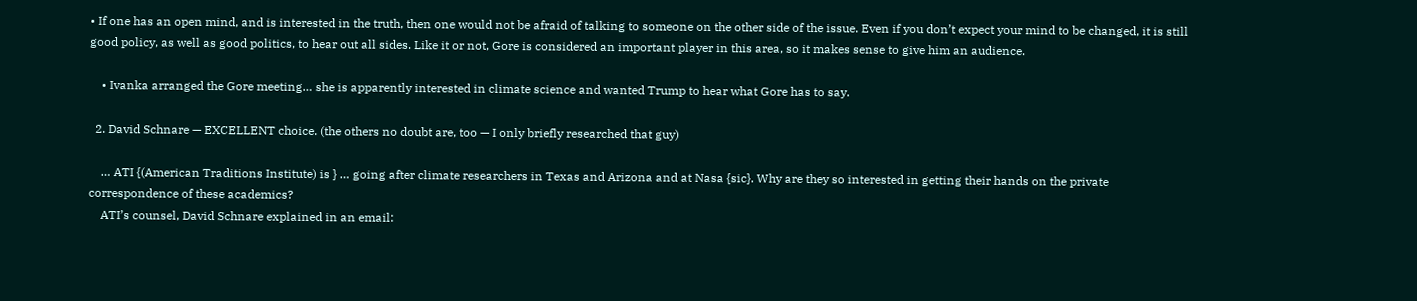• If one has an open mind, and is interested in the truth, then one would not be afraid of talking to someone on the other side of the issue. Even if you don’t expect your mind to be changed, it is still good policy, as well as good politics, to hear out all sides. Like it or not, Gore is considered an important player in this area, so it makes sense to give him an audience.

    • Ivanka arranged the Gore meeting… she is apparently interested in climate science and wanted Trump to hear what Gore has to say.

  2. David Schnare — EXCELLENT choice. (the others no doubt are, too — I only briefly researched that guy)

    … ATI {(American Traditions Institute) is } … going after climate researchers in Texas and Arizona and at Nasa {sic}. Why are they so interested in getting their hands on the private correspondence of these academics?
    ATI’s counsel, David Schnare explained in an email: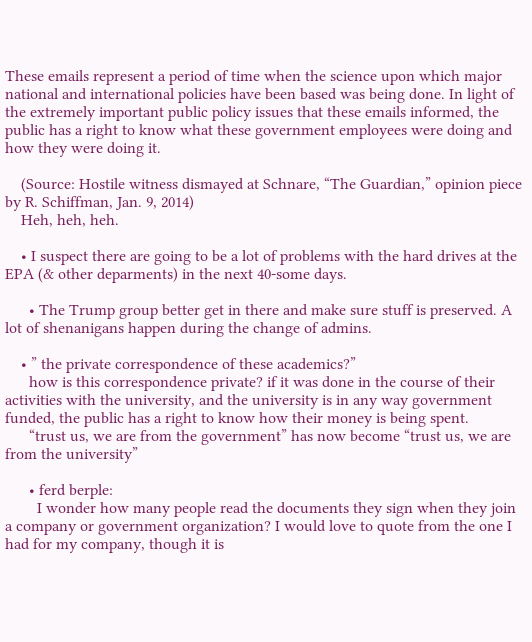These emails represent a period of time when the science upon which major national and international policies have been based was being done. In light of the extremely important public policy issues that these emails informed, the public has a right to know what these government employees were doing and how they were doing it.

    (Source: Hostile witness dismayed at Schnare, “The Guardian,” opinion piece by R. Schiffman, Jan. 9, 2014)
    Heh, heh, heh.

    • I suspect there are going to be a lot of problems with the hard drives at the EPA (& other deparments) in the next 40-some days.

      • The Trump group better get in there and make sure stuff is preserved. A lot of shenanigans happen during the change of admins.

    • ” the private correspondence of these academics?”
      how is this correspondence private? if it was done in the course of their activities with the university, and the university is in any way government funded, the public has a right to know how their money is being spent.
      “trust us, we are from the government” has now become “trust us, we are from the university”

      • ferd berple:
        I wonder how many people read the documents they sign when they join a company or government organization? I would love to quote from the one I had for my company, though it is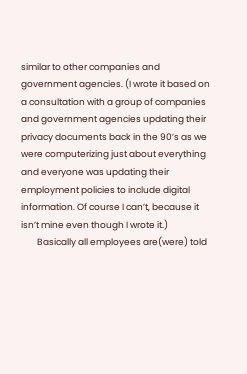similar to other companies and government agencies. (I wrote it based on a consultation with a group of companies and government agencies updating their privacy documents back in the 90’s as we were computerizing just about everything and everyone was updating their employment policies to include digital information. Of course I can’t, because it isn’t mine even though I wrote it.)
        Basically all employees are(were) told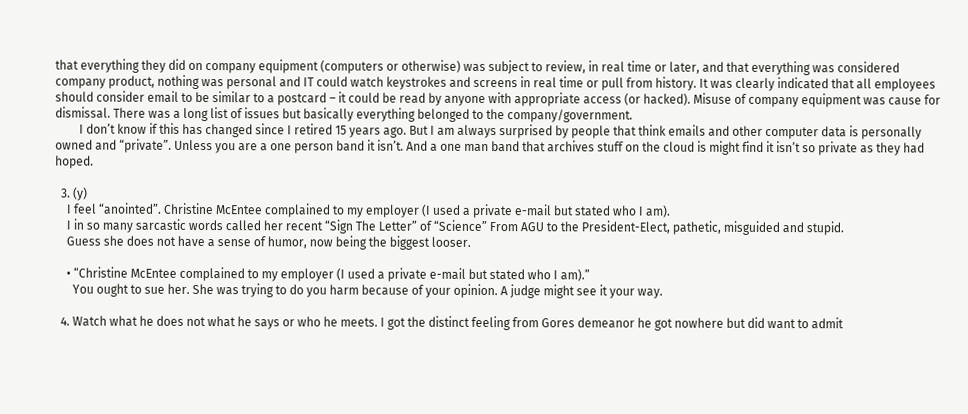that everything they did on company equipment (computers or otherwise) was subject to review, in real time or later, and that everything was considered company product, nothing was personal and IT could watch keystrokes and screens in real time or pull from history. It was clearly indicated that all employees should consider email to be similar to a postcard – it could be read by anyone with appropriate access (or hacked). Misuse of company equipment was cause for dismissal. There was a long list of issues but basically everything belonged to the company/government.
        I don’t know if this has changed since I retired 15 years ago. But I am always surprised by people that think emails and other computer data is personally owned and “private”. Unless you are a one person band it isn’t. And a one man band that archives stuff on the cloud is might find it isn’t so private as they had hoped.

  3. (y)
    I feel “anointed”. Christine McEntee complained to my employer (I used a private e-mail but stated who I am).
    I in so many sarcastic words called her recent “Sign The Letter” of “Science” From AGU to the President-Elect, pathetic, misguided and stupid.
    Guess she does not have a sense of humor, now being the biggest looser.

    • “Christine McEntee complained to my employer (I used a private e-mail but stated who I am).”
      You ought to sue her. She was trying to do you harm because of your opinion. A judge might see it your way.

  4. Watch what he does not what he says or who he meets. I got the distinct feeling from Gores demeanor he got nowhere but did want to admit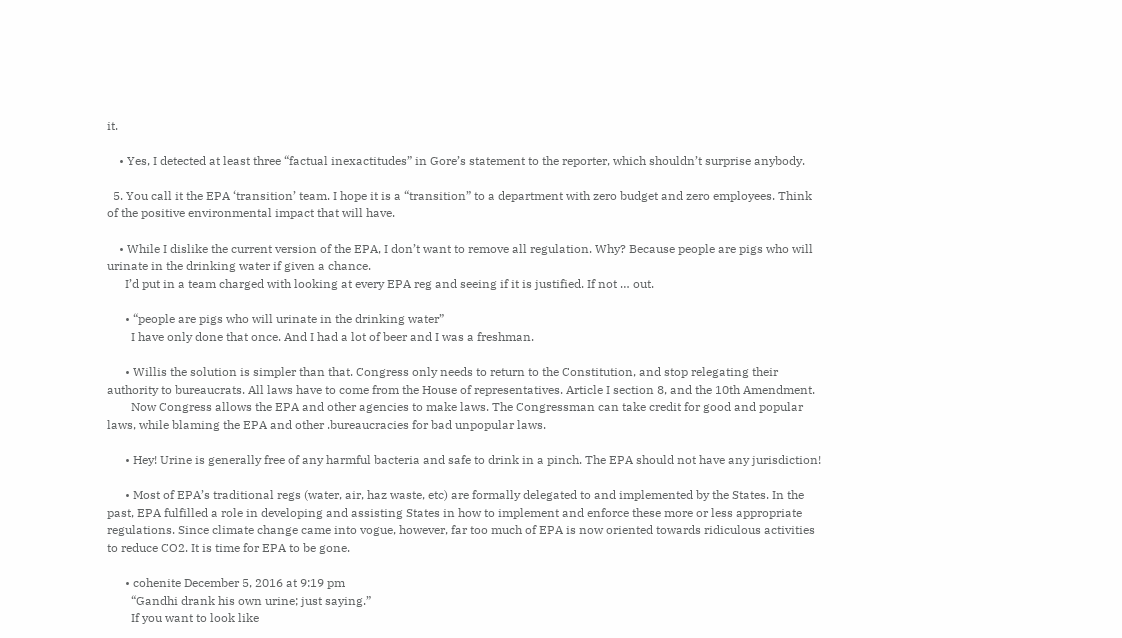it.

    • Yes, I detected at least three “factual inexactitudes” in Gore’s statement to the reporter, which shouldn’t surprise anybody.

  5. You call it the EPA ‘transition’ team. I hope it is a “transition” to a department with zero budget and zero employees. Think of the positive environmental impact that will have.

    • While I dislike the current version of the EPA, I don’t want to remove all regulation. Why? Because people are pigs who will urinate in the drinking water if given a chance.
      I’d put in a team charged with looking at every EPA reg and seeing if it is justified. If not … out.

      • “people are pigs who will urinate in the drinking water”
        I have only done that once. And I had a lot of beer and I was a freshman.

      • Willis the solution is simpler than that. Congress only needs to return to the Constitution, and stop relegating their authority to bureaucrats. All laws have to come from the House of representatives. Article I section 8, and the 10th Amendment.
        Now Congress allows the EPA and other agencies to make laws. The Congressman can take credit for good and popular laws, while blaming the EPA and other .bureaucracies for bad unpopular laws.

      • Hey! Urine is generally free of any harmful bacteria and safe to drink in a pinch. The EPA should not have any jurisdiction!

      • Most of EPA’s traditional regs (water, air, haz waste, etc) are formally delegated to and implemented by the States. In the past, EPA fulfilled a role in developing and assisting States in how to implement and enforce these more or less appropriate regulations. Since climate change came into vogue, however, far too much of EPA is now oriented towards ridiculous activities to reduce CO2. It is time for EPA to be gone.

      • cohenite December 5, 2016 at 9:19 pm
        “Gandhi drank his own urine; just saying.”
        If you want to look like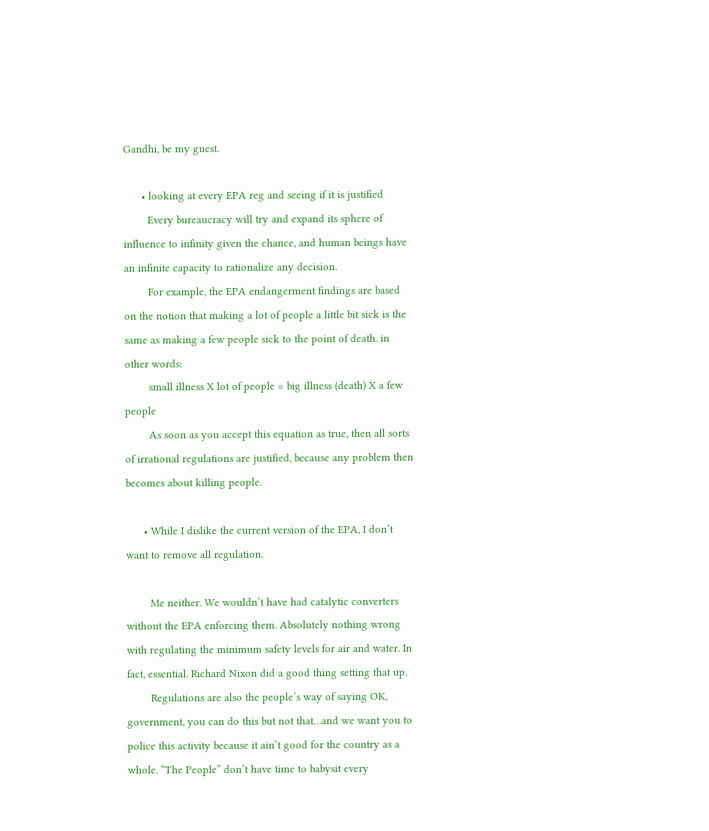Gandhi, be my guest.

      • looking at every EPA reg and seeing if it is justified
        Every bureaucracy will try and expand its sphere of influence to infinity given the chance, and human beings have an infinite capacity to rationalize any decision.
        For example, the EPA endangerment findings are based on the notion that making a lot of people a little bit sick is the same as making a few people sick to the point of death. in other words:
        small illness X lot of people = big illness (death) X a few people
        As soon as you accept this equation as true, then all sorts of irrational regulations are justified, because any problem then becomes about killing people.

      • While I dislike the current version of the EPA, I don’t want to remove all regulation.

        Me neither. We wouldn’t have had catalytic converters without the EPA enforcing them. Absolutely nothing wrong with regulating the minimum safety levels for air and water. In fact, essential. Richard Nixon did a good thing setting that up.
        Regulations are also the people’s way of saying OK, government, you can do this but not that…and we want you to police this activity because it ain’t good for the country as a whole. “The People” don’t have time to babysit every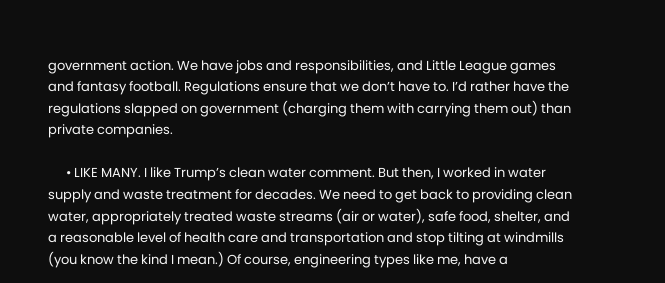government action. We have jobs and responsibilities, and Little League games and fantasy football. Regulations ensure that we don’t have to. I’d rather have the regulations slapped on government (charging them with carrying them out) than private companies.

      • LIKE MANY. I like Trump’s clean water comment. But then, I worked in water supply and waste treatment for decades. We need to get back to providing clean water, appropriately treated waste streams (air or water), safe food, shelter, and a reasonable level of health care and transportation and stop tilting at windmills (you know the kind I mean.) Of course, engineering types like me, have a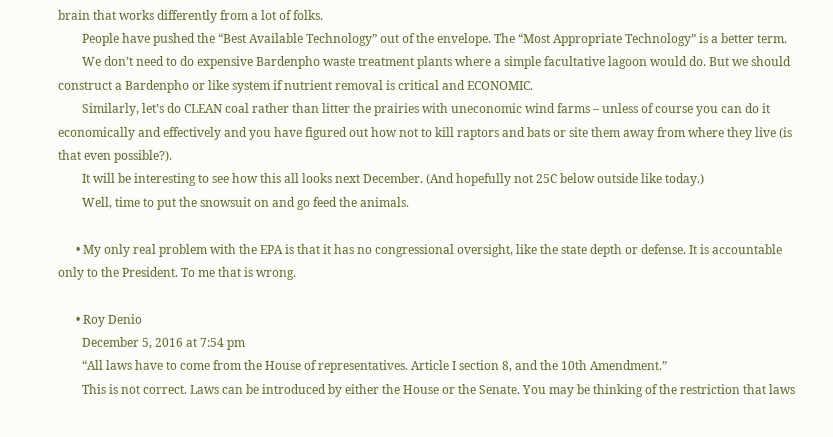brain that works differently from a lot of folks.
        People have pushed the “Best Available Technology” out of the envelope. The “Most Appropriate Technology” is a better term.
        We don’t need to do expensive Bardenpho waste treatment plants where a simple facultative lagoon would do. But we should construct a Bardenpho or like system if nutrient removal is critical and ECONOMIC.
        Similarly, let’s do CLEAN coal rather than litter the prairies with uneconomic wind farms – unless of course you can do it economically and effectively and you have figured out how not to kill raptors and bats or site them away from where they live (is that even possible?).
        It will be interesting to see how this all looks next December. (And hopefully not 25C below outside like today.)
        Well, time to put the snowsuit on and go feed the animals.

      • My only real problem with the EPA is that it has no congressional oversight, like the state depth or defense. It is accountable only to the President. To me that is wrong.

      • Roy Denio
        December 5, 2016 at 7:54 pm
        “All laws have to come from the House of representatives. Article I section 8, and the 10th Amendment.”
        This is not correct. Laws can be introduced by either the House or the Senate. You may be thinking of the restriction that laws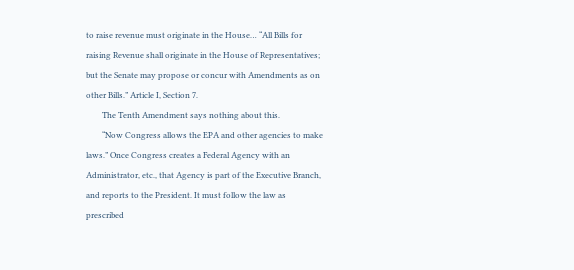to raise revenue must originate in the House… “All Bills for raising Revenue shall originate in the House of Representatives; but the Senate may propose or concur with Amendments as on other Bills.” Article I, Section 7.
        The Tenth Amendment says nothing about this.
        “Now Congress allows the EPA and other agencies to make laws.” Once Congress creates a Federal Agency with an Administrator, etc., that Agency is part of the Executive Branch, and reports to the President. It must follow the law as prescribed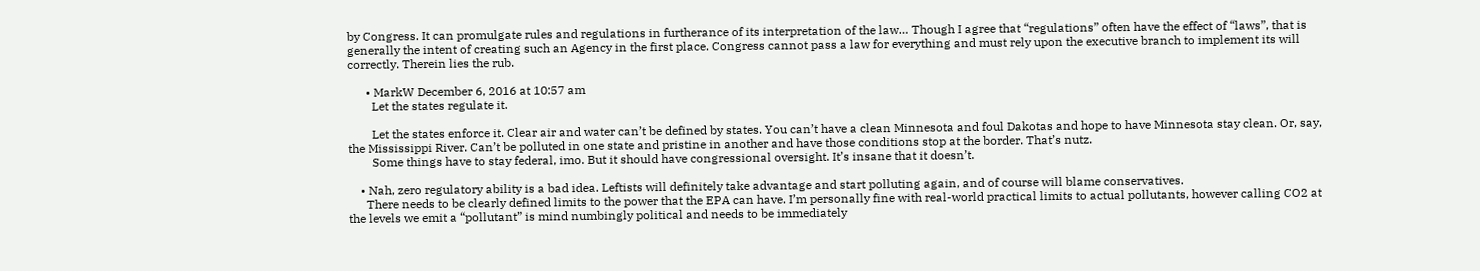by Congress. It can promulgate rules and regulations in furtherance of its interpretation of the law… Though I agree that “regulations” often have the effect of “laws”, that is generally the intent of creating such an Agency in the first place. Congress cannot pass a law for everything and must rely upon the executive branch to implement its will correctly. Therein lies the rub.

      • MarkW December 6, 2016 at 10:57 am
        Let the states regulate it.

        Let the states enforce it. Clear air and water can’t be defined by states. You can’t have a clean Minnesota and foul Dakotas and hope to have Minnesota stay clean. Or, say, the Mississippi River. Can’t be polluted in one state and pristine in another and have those conditions stop at the border. That’s nutz.
        Some things have to stay federal, imo. But it should have congressional oversight. It’s insane that it doesn’t.

    • Nah, zero regulatory ability is a bad idea. Leftists will definitely take advantage and start polluting again, and of course will blame conservatives.
      There needs to be clearly defined limits to the power that the EPA can have. I’m personally fine with real-world practical limits to actual pollutants, however calling CO2 at the levels we emit a “pollutant” is mind numbingly political and needs to be immediately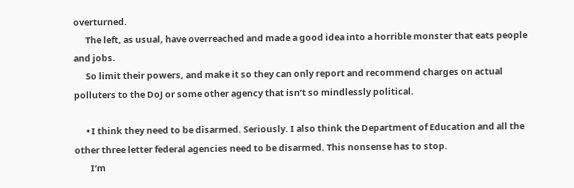overturned.
      The left, as usual, have overreached and made a good idea into a horrible monster that eats people and jobs.
      So limit their powers, and make it so they can only report and recommend charges on actual polluters to the DoJ or some other agency that isn’t so mindlessly political.

      • I think they need to be disarmed. Seriously. I also think the Department of Education and all the other three letter federal agencies need to be disarmed. This nonsense has to stop.
        I’m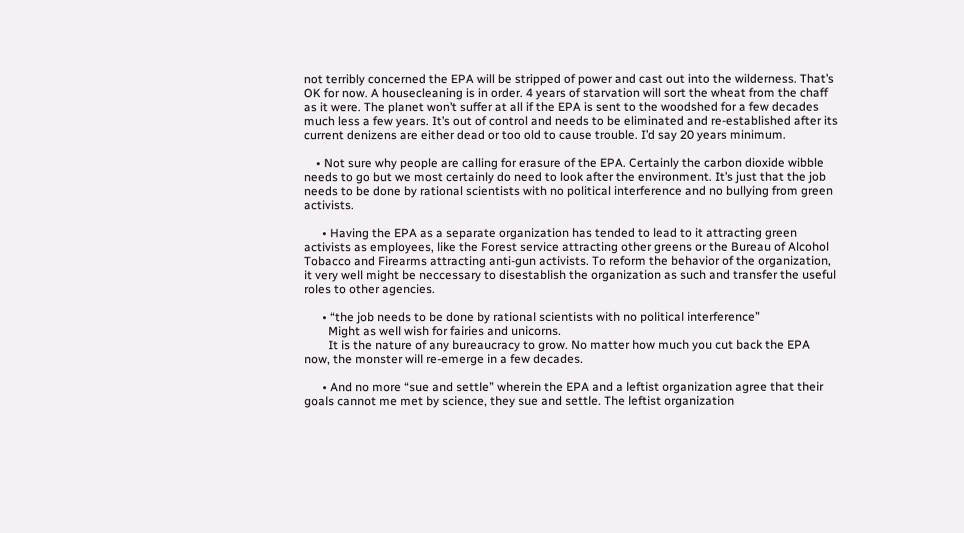not terribly concerned the EPA will be stripped of power and cast out into the wilderness. That’s OK for now. A housecleaning is in order. 4 years of starvation will sort the wheat from the chaff as it were. The planet won’t suffer at all if the EPA is sent to the woodshed for a few decades much less a few years. It’s out of control and needs to be eliminated and re-established after its current denizens are either dead or too old to cause trouble. I’d say 20 years minimum.

    • Not sure why people are calling for erasure of the EPA. Certainly the carbon dioxide wibble needs to go but we most certainly do need to look after the environment. It’s just that the job needs to be done by rational scientists with no political interference and no bullying from green activists.

      • Having the EPA as a separate organization has tended to lead to it attracting green activists as employees, like the Forest service attracting other greens or the Bureau of Alcohol Tobacco and Firearms attracting anti-gun activists. To reform the behavior of the organization, it very well might be neccessary to disestablish the organization as such and transfer the useful roles to other agencies.

      • “the job needs to be done by rational scientists with no political interference”
        Might as well wish for fairies and unicorns.
        It is the nature of any bureaucracy to grow. No matter how much you cut back the EPA now, the monster will re-emerge in a few decades.

      • And no more “sue and settle” wherein the EPA and a leftist organization agree that their goals cannot me met by science, they sue and settle. The leftist organization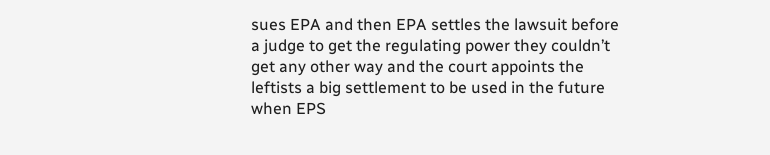sues EPA and then EPA settles the lawsuit before a judge to get the regulating power they couldn’t get any other way and the court appoints the leftists a big settlement to be used in the future when EPS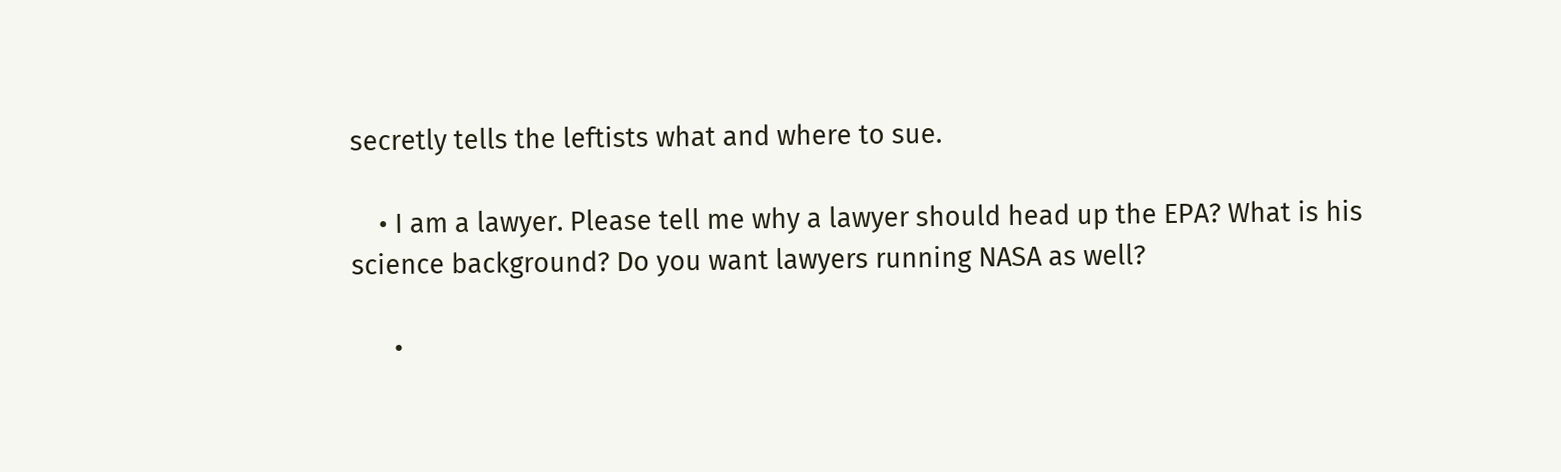secretly tells the leftists what and where to sue.

    • I am a lawyer. Please tell me why a lawyer should head up the EPA? What is his science background? Do you want lawyers running NASA as well?

      •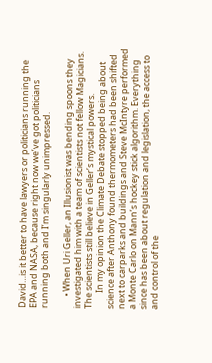David…is it better to have lawyers or politicians running the EPA and NASA, because right now we’ve got politicians running both and I’m singularly unimpressed.

      • When Uri Geller, an Illusionist was bending spoons they investigated him with a team of scientists not fellow Magicians. The scientists still believe in Geller’s mystical powers.
        In my opinion the Climate Debate stopped being about science after Anthony found thermometers had been shifted next to carparks and buildings and Steve McIntyre performed a Monte Carlo on Mann’s hockey stick algorithm. Everything since has been about regulation and legislation, the access to and control of the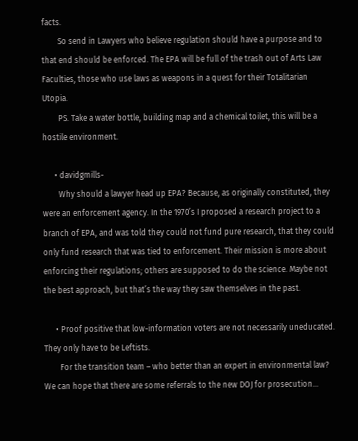facts.
        So send in Lawyers who believe regulation should have a purpose and to that end should be enforced. The EPA will be full of the trash out of Arts Law Faculties, those who use laws as weapons in a quest for their Totalitarian Utopia.
        PS. Take a water bottle, building map and a chemical toilet, this will be a hostile environment.

      • davidgmills-
        Why should a lawyer head up EPA? Because, as originally constituted, they were an enforcement agency. In the 1970’s I proposed a research project to a branch of EPA, and was told they could not fund pure research, that they could only fund research that was tied to enforcement. Their mission is more about enforcing their regulations; others are supposed to do the science. Maybe not the best approach, but that’s the way they saw themselves in the past.

      • Proof positive that low-information voters are not necessarily uneducated. They only have to be Leftists.
        For the transition team – who better than an expert in environmental law? We can hope that there are some referrals to the new DOJ for prosecution…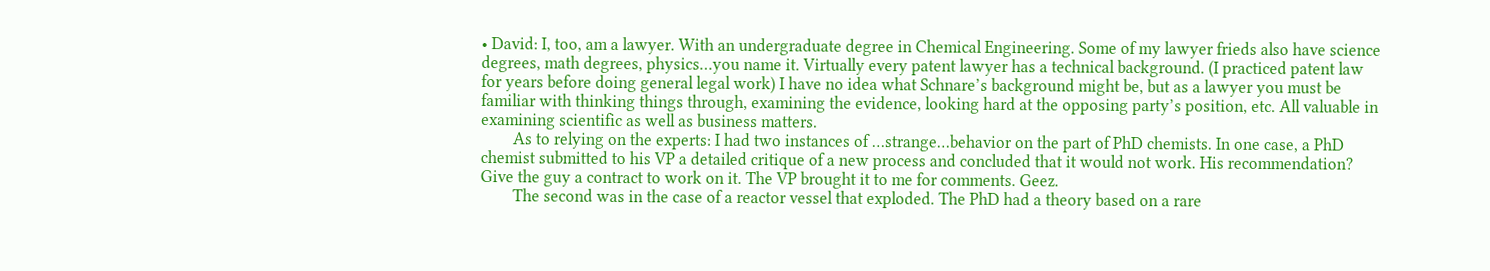• David: I, too, am a lawyer. With an undergraduate degree in Chemical Engineering. Some of my lawyer frieds also have science degrees, math degrees, physics…you name it. Virtually every patent lawyer has a technical background. (I practiced patent law for years before doing general legal work) I have no idea what Schnare’s background might be, but as a lawyer you must be familiar with thinking things through, examining the evidence, looking hard at the opposing party’s position, etc. All valuable in examining scientific as well as business matters.
        As to relying on the experts: I had two instances of …strange…behavior on the part of PhD chemists. In one case, a PhD chemist submitted to his VP a detailed critique of a new process and concluded that it would not work. His recommendation? Give the guy a contract to work on it. The VP brought it to me for comments. Geez.
        The second was in the case of a reactor vessel that exploded. The PhD had a theory based on a rare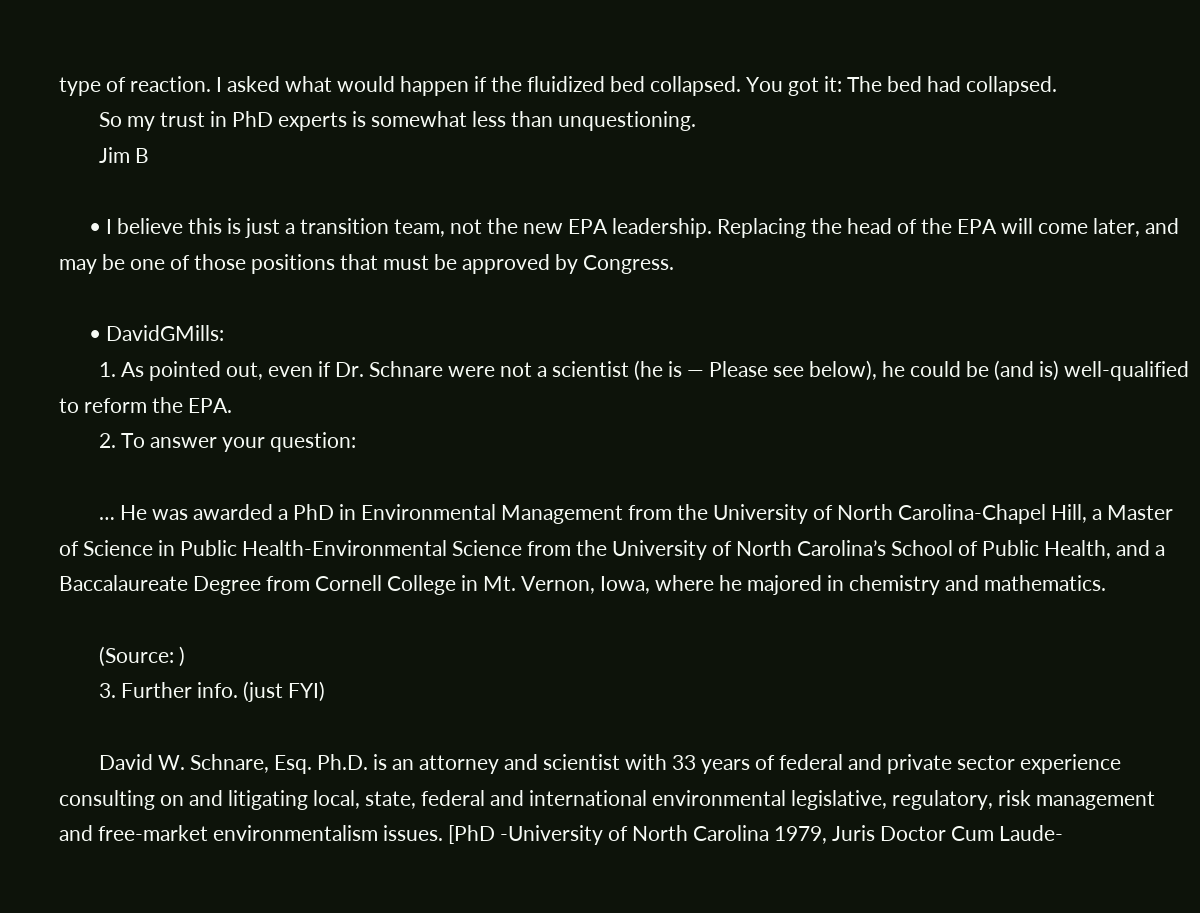type of reaction. I asked what would happen if the fluidized bed collapsed. You got it: The bed had collapsed.
        So my trust in PhD experts is somewhat less than unquestioning.
        Jim B

      • I believe this is just a transition team, not the new EPA leadership. Replacing the head of the EPA will come later, and may be one of those positions that must be approved by Congress.

      • DavidGMills:
        1. As pointed out, even if Dr. Schnare were not a scientist (he is — Please see below), he could be (and is) well-qualified to reform the EPA.
        2. To answer your question:

        … He was awarded a PhD in Environmental Management from the University of North Carolina-Chapel Hill, a Master of Science in Public Health-Environmental Science from the University of North Carolina’s School of Public Health, and a Baccalaureate Degree from Cornell College in Mt. Vernon, Iowa, where he majored in chemistry and mathematics.

        (Source: )
        3. Further info. (just FYI)

        David W. Schnare, Esq. Ph.D. is an attorney and scientist with 33 years of federal and private sector experience consulting on and litigating local, state, federal and international environmental legislative, regulatory, risk management and free-market environmentalism issues. [PhD -University of North Carolina 1979, Juris Doctor Cum Laude-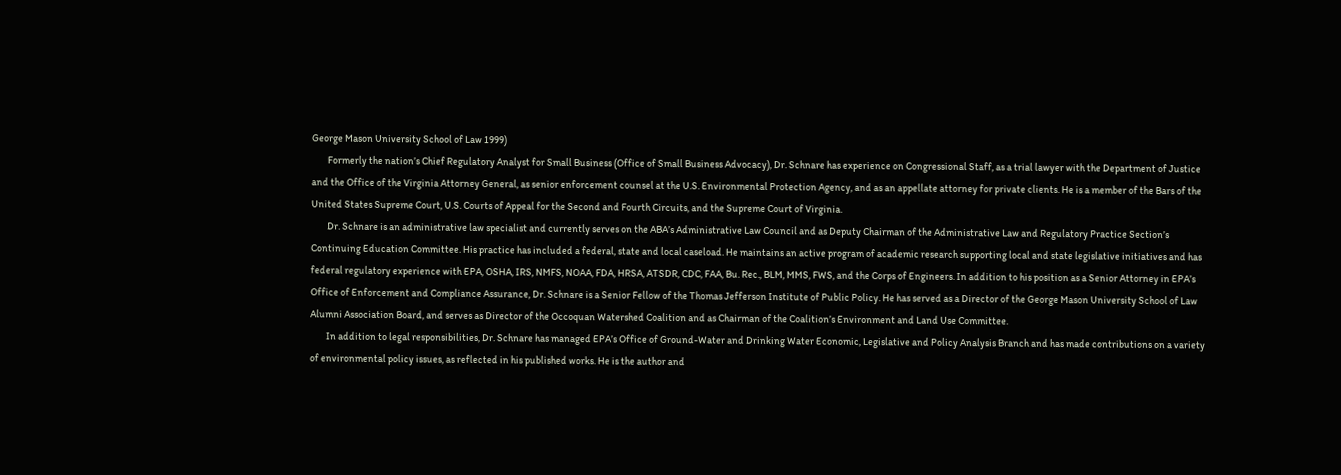George Mason University School of Law 1999)
        Formerly the nation’s Chief Regulatory Analyst for Small Business (Office of Small Business Advocacy), Dr. Schnare has experience on Congressional Staff, as a trial lawyer with the Department of Justice and the Office of the Virginia Attorney General, as senior enforcement counsel at the U.S. Environmental Protection Agency, and as an appellate attorney for private clients. He is a member of the Bars of the United States Supreme Court, U.S. Courts of Appeal for the Second and Fourth Circuits, and the Supreme Court of Virginia.
        Dr. Schnare is an administrative law specialist and currently serves on the ABA’s Administrative Law Council and as Deputy Chairman of the Administrative Law and Regulatory Practice Section’s Continuing Education Committee. His practice has included a federal, state and local caseload. He maintains an active program of academic research supporting local and state legislative initiatives and has federal regulatory experience with EPA, OSHA, IRS, NMFS, NOAA, FDA, HRSA, ATSDR, CDC, FAA, Bu. Rec., BLM, MMS, FWS, and the Corps of Engineers. In addition to his position as a Senior Attorney in EPA’s Office of Enforcement and Compliance Assurance, Dr. Schnare is a Senior Fellow of the Thomas Jefferson Institute of Public Policy. He has served as a Director of the George Mason University School of Law Alumni Association Board, and serves as Director of the Occoquan Watershed Coalition and as Chairman of the Coalition’s Environment and Land Use Committee.
        In addition to legal responsibilities, Dr. Schnare has managed EPA’s Office of Ground-Water and Drinking Water Economic, Legislative and Policy Analysis Branch and has made contributions on a variety of environmental policy issues, as reflected in his published works. He is the author and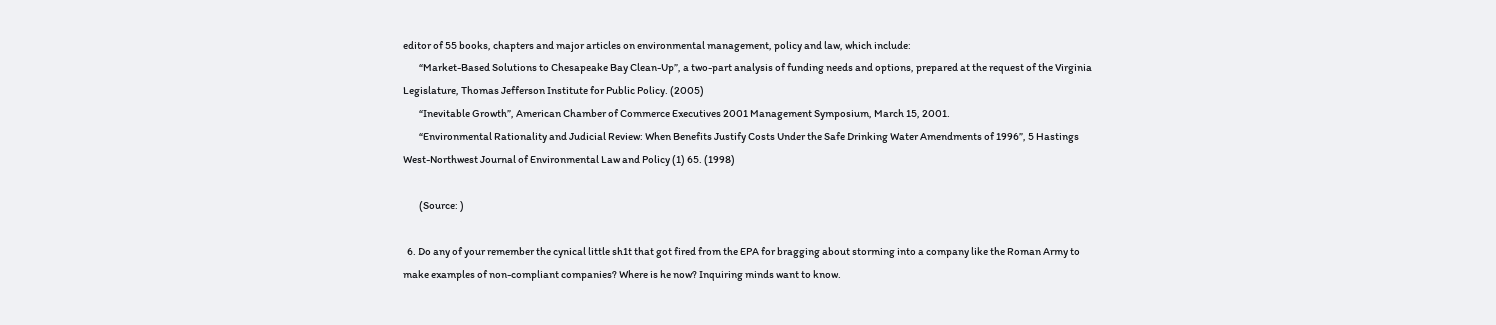editor of 55 books, chapters and major articles on environmental management, policy and law, which include:
        “Market-Based Solutions to Chesapeake Bay Clean-Up”, a two-part analysis of funding needs and options, prepared at the request of the Virginia Legislature, Thomas Jefferson Institute for Public Policy. (2005)
        “Inevitable Growth”, American Chamber of Commerce Executives 2001 Management Symposium, March 15, 2001.
        “Environmental Rationality and Judicial Review: When Benefits Justify Costs Under the Safe Drinking Water Amendments of 1996”, 5 Hastings West-Northwest Journal of Environmental Law and Policy (1) 65. (1998)

        (Source: )

  6. Do any of your remember the cynical little sh1t that got fired from the EPA for bragging about storming into a company like the Roman Army to make examples of non-compliant companies? Where is he now? Inquiring minds want to know.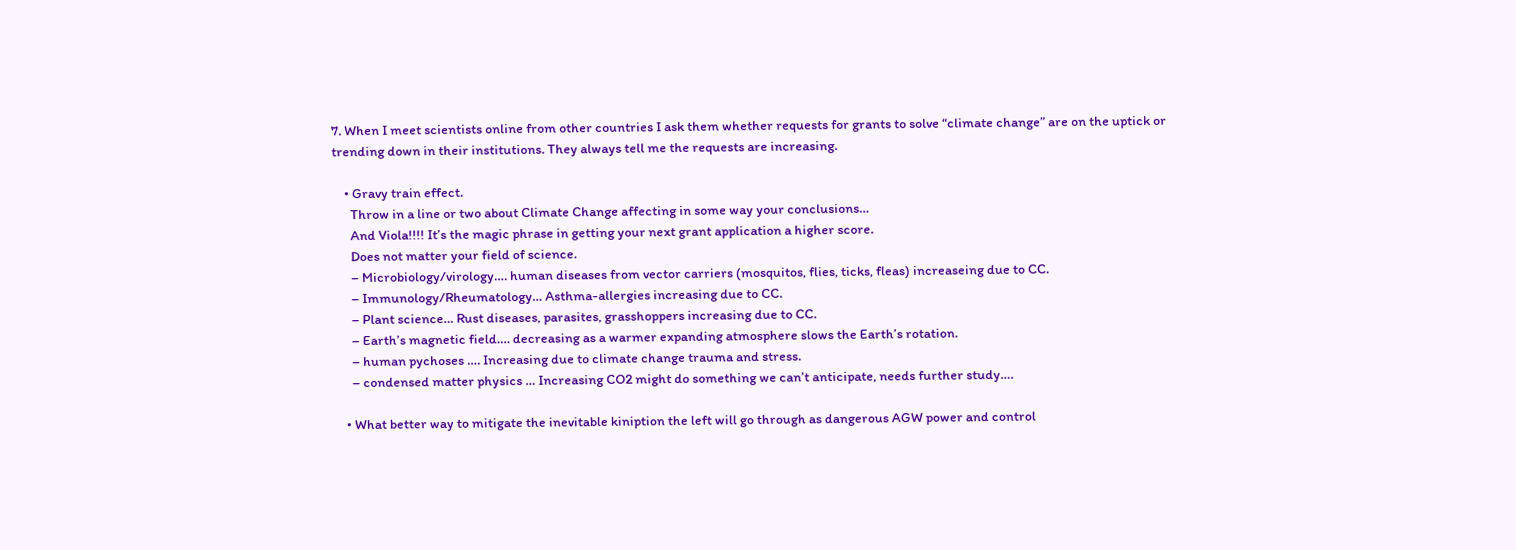7. When I meet scientists online from other countries I ask them whether requests for grants to solve “climate change” are on the uptick or trending down in their institutions. They always tell me the requests are increasing.

    • Gravy train effect.
      Throw in a line or two about Climate Change affecting in some way your conclusions…
      And Viola!!!! It’s the magic phrase in getting your next grant application a higher score.
      Does not matter your field of science.
      – Microbiology/virology…. human diseases from vector carriers (mosquitos, flies, ticks, fleas) increaseing due to CC.
      – Immunology/Rheumatology… Asthma-allergies increasing due to CC.
      – Plant science… Rust diseases, parasites, grasshoppers increasing due to CC.
      – Earth’s magnetic field…. decreasing as a warmer expanding atmosphere slows the Earth’s rotation.
      – human pychoses …. Increasing due to climate change trauma and stress.
      – condensed matter physics … Increasing CO2 might do something we can’t anticipate, needs further study….

    • What better way to mitigate the inevitable kiniption the left will go through as dangerous AGW power and control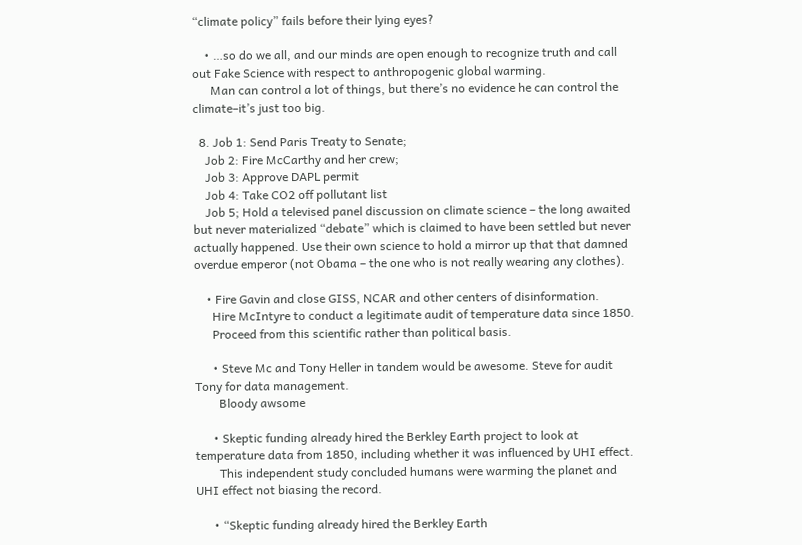“climate policy” fails before their lying eyes?

    • …so do we all, and our minds are open enough to recognize truth and call out Fake Science with respect to anthropogenic global warming.
      Man can control a lot of things, but there’s no evidence he can control the climate–it’s just too big.

  8. Job 1: Send Paris Treaty to Senate;
    Job 2: Fire McCarthy and her crew;
    Job 3: Approve DAPL permit
    Job 4: Take CO2 off pollutant list
    Job 5; Hold a televised panel discussion on climate science – the long awaited but never materialized “debate” which is claimed to have been settled but never actually happened. Use their own science to hold a mirror up that that damned overdue emperor (not Obama – the one who is not really wearing any clothes).

    • Fire Gavin and close GISS, NCAR and other centers of disinformation.
      Hire McIntyre to conduct a legitimate audit of temperature data since 1850.
      Proceed from this scientific rather than political basis.

      • Steve Mc and Tony Heller in tandem would be awesome. Steve for audit Tony for data management.
        Bloody awsome

      • Skeptic funding already hired the Berkley Earth project to look at temperature data from 1850, including whether it was influenced by UHI effect.
        This independent study concluded humans were warming the planet and UHI effect not biasing the record.

      • “Skeptic funding already hired the Berkley Earth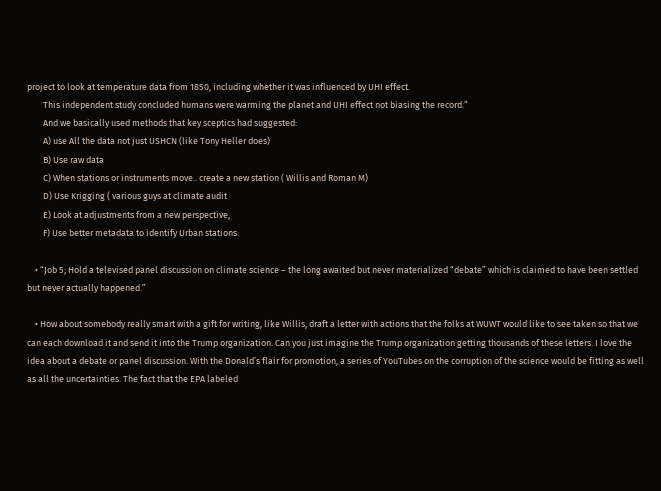project to look at temperature data from 1850, including whether it was influenced by UHI effect.
        This independent study concluded humans were warming the planet and UHI effect not biasing the record.”
        And we basically used methods that key sceptics had suggested:
        A) use All the data not just USHCN (like Tony Heller does)
        B) Use raw data
        C) When stations or instruments move.. create a new station ( Willis and Roman M)
        D) Use Krigging ( various guys at climate audit
        E) Look at adjustments from a new perspective,
        F) Use better metadata to identify Urban stations.

    • “Job 5; Hold a televised panel discussion on climate science – the long awaited but never materialized “debate” which is claimed to have been settled but never actually happened.”

    • How about somebody really smart with a gift for writing, like Willis, draft a letter with actions that the folks at WUWT would like to see taken so that we can each download it and send it into the Trump organization. Can you just imagine the Trump organization getting thousands of these letters. I love the idea about a debate or panel discussion. With the Donald’s flair for promotion, a series of YouTubes on the corruption of the science would be fitting as well as all the uncertainties. The fact that the EPA labeled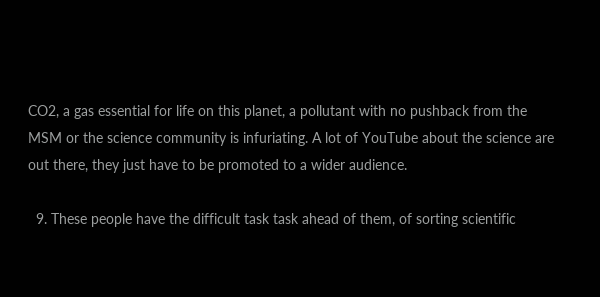CO2, a gas essential for life on this planet, a pollutant with no pushback from the MSM or the science community is infuriating. A lot of YouTube about the science are out there, they just have to be promoted to a wider audience.

  9. These people have the difficult task task ahead of them, of sorting scientific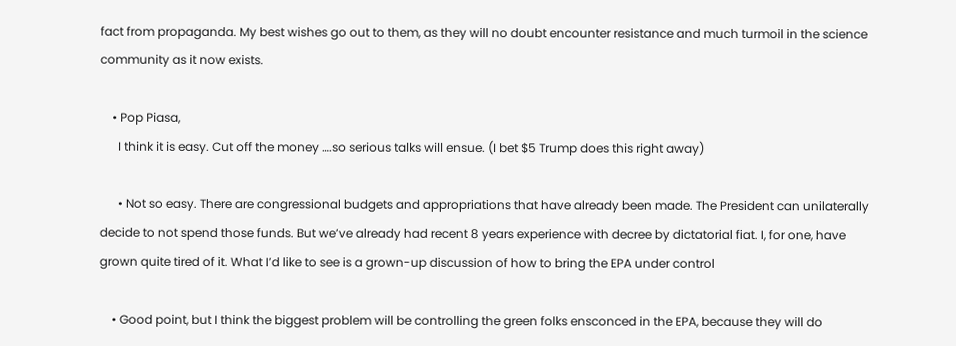fact from propaganda. My best wishes go out to them, as they will no doubt encounter resistance and much turmoil in the science community as it now exists.

    • Pop Piasa,
      I think it is easy. Cut off the money ….so serious talks will ensue. (I bet $5 Trump does this right away)

      • Not so easy. There are congressional budgets and appropriations that have already been made. The President can unilaterally decide to not spend those funds. But we’ve already had recent 8 years experience with decree by dictatorial fiat. I, for one, have grown quite tired of it. What I’d like to see is a grown-up discussion of how to bring the EPA under control

    • Good point, but I think the biggest problem will be controlling the green folks ensconced in the EPA, because they will do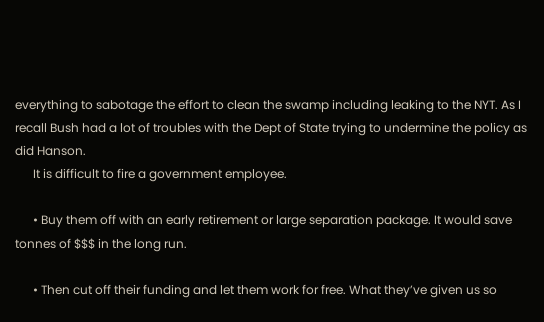everything to sabotage the effort to clean the swamp including leaking to the NYT. As I recall Bush had a lot of troubles with the Dept of State trying to undermine the policy as did Hanson.
      It is difficult to fire a government employee.

      • Buy them off with an early retirement or large separation package. It would save tonnes of $$$ in the long run.

      • Then cut off their funding and let them work for free. What they’ve given us so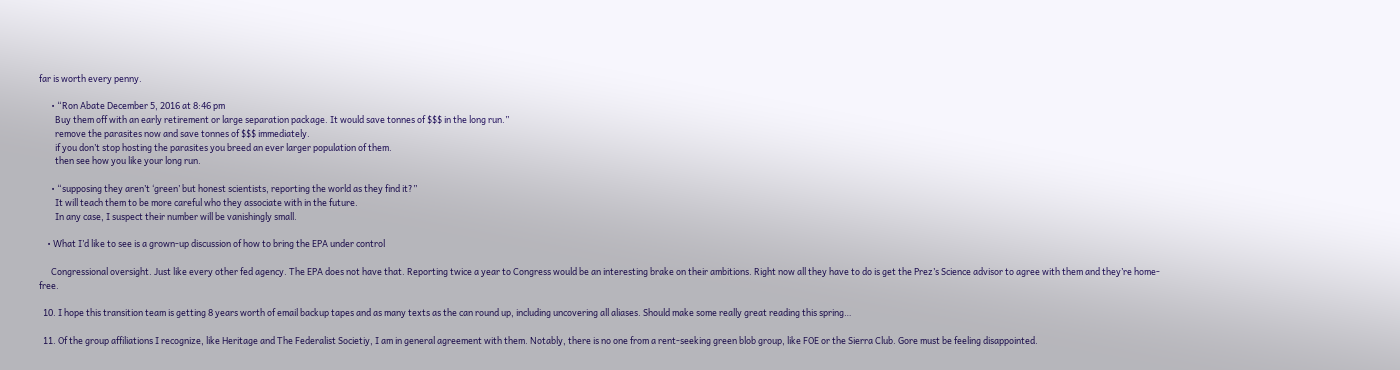far is worth every penny.

      • “Ron Abate December 5, 2016 at 8:46 pm
        Buy them off with an early retirement or large separation package. It would save tonnes of $$$ in the long run.”
        remove the parasites now and save tonnes of $$$ immediately.
        if you don’t stop hosting the parasites you breed an ever larger population of them.
        then see how you like your long run.

      • “supposing they aren’t ‘green’ but honest scientists, reporting the world as they find it?”
        It will teach them to be more careful who they associate with in the future.
        In any case, I suspect their number will be vanishingly small.

    • What I’d like to see is a grown-up discussion of how to bring the EPA under control

      Congressional oversight. Just like every other fed agency. The EPA does not have that. Reporting twice a year to Congress would be an interesting brake on their ambitions. Right now all they have to do is get the Prez’s Science advisor to agree with them and they’re home-free.

  10. I hope this transition team is getting 8 years worth of email backup tapes and as many texts as the can round up, including uncovering all aliases. Should make some really great reading this spring…

  11. Of the group affiliations I recognize, like Heritage and The Federalist Societiy, I am in general agreement with them. Notably, there is no one from a rent-seeking green blob group, like FOE or the Sierra Club. Gore must be feeling disappointed.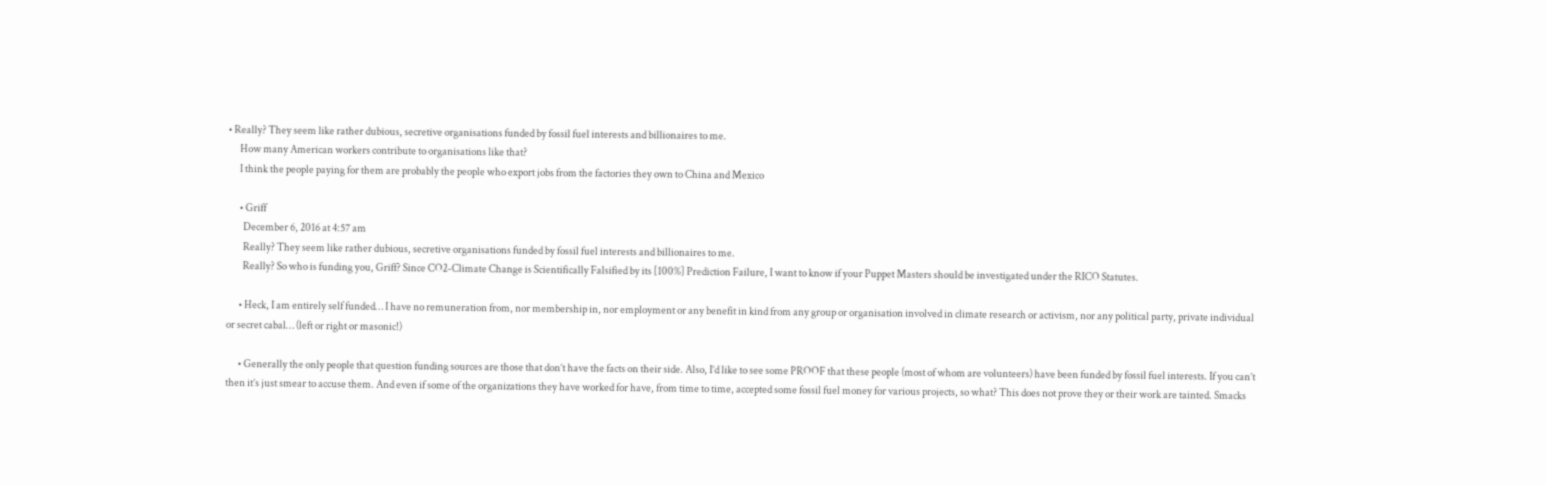• Really? They seem like rather dubious, secretive organisations funded by fossil fuel interests and billionaires to me.
      How many American workers contribute to organisations like that?
      I think the people paying for them are probably the people who export jobs from the factories they own to China and Mexico

      • Griff
        December 6, 2016 at 4:57 am
        Really? They seem like rather dubious, secretive organisations funded by fossil fuel interests and billionaires to me.
        Really? So who is funding you, Griff? Since CO2-Climate Change is Scientifically Falsified by its [100%] Prediction Failure, I want to know if your Puppet Masters should be investigated under the RICO Statutes.

      • Heck, I am entirely self funded… I have no remuneration from, nor membership in, nor employment or any benefit in kind from any group or organisation involved in climate research or activism, nor any political party, private individual or secret cabal… (left or right or masonic!)

      • Generally the only people that question funding sources are those that don’t have the facts on their side. Also, I’d like to see some PROOF that these people (most of whom are volunteers) have been funded by fossil fuel interests. If you can’t then it’s just smear to accuse them. And even if some of the organizations they have worked for have, from time to time, accepted some fossil fuel money for various projects, so what? This does not prove they or their work are tainted. Smacks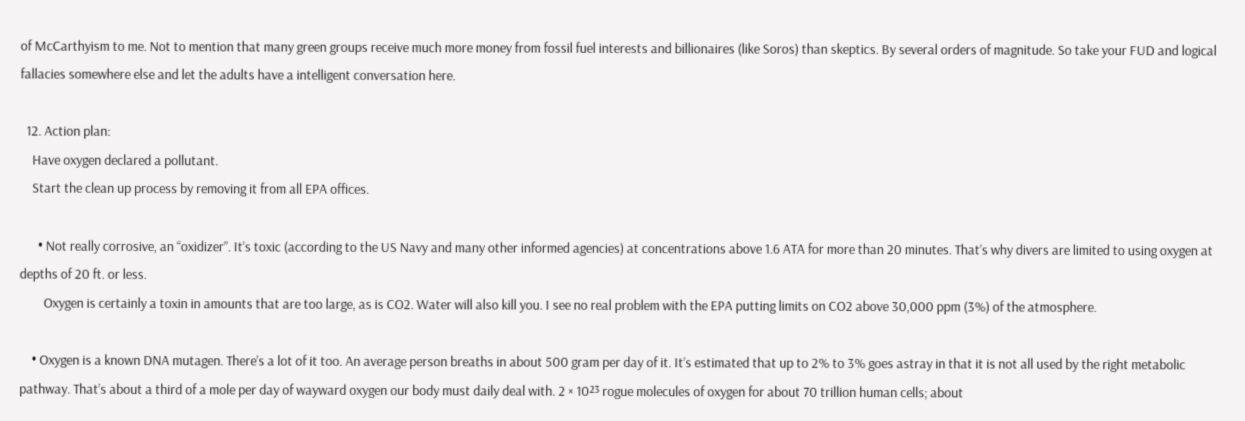of McCarthyism to me. Not to mention that many green groups receive much more money from fossil fuel interests and billionaires (like Soros) than skeptics. By several orders of magnitude. So take your FUD and logical fallacies somewhere else and let the adults have a intelligent conversation here.

  12. Action plan:
    Have oxygen declared a pollutant.
    Start the clean up process by removing it from all EPA offices.

      • Not really corrosive, an “oxidizer”. It’s toxic (according to the US Navy and many other informed agencies) at concentrations above 1.6 ATA for more than 20 minutes. That’s why divers are limited to using oxygen at depths of 20 ft. or less.
        Oxygen is certainly a toxin in amounts that are too large, as is CO2. Water will also kill you. I see no real problem with the EPA putting limits on CO2 above 30,000 ppm (3%) of the atmosphere.

    • Oxygen is a known DNA mutagen. There’s a lot of it too. An average person breaths in about 500 gram per day of it. It’s estimated that up to 2% to 3% goes astray in that it is not all used by the right metabolic pathway. That’s about a third of a mole per day of wayward oxygen our body must daily deal with. 2 × 10²³ rogue molecules of oxygen for about 70 trillion human cells; about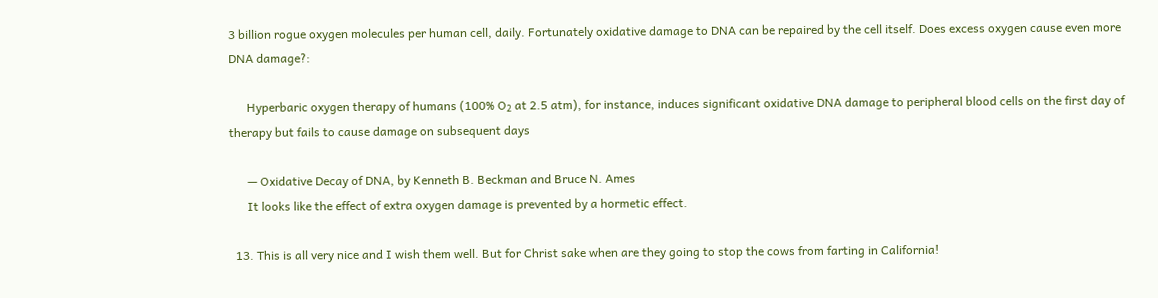3 billion rogue oxygen molecules per human cell, daily. Fortunately oxidative damage to DNA can be repaired by the cell itself. Does excess oxygen cause even more DNA damage?:

      Hyperbaric oxygen therapy of humans (100% O₂ at 2.5 atm), for instance, induces significant oxidative DNA damage to peripheral blood cells on the first day of therapy but fails to cause damage on subsequent days

      — Oxidative Decay of DNA, by Kenneth B. Beckman and Bruce N. Ames
      It looks like the effect of extra oxygen damage is prevented by a hormetic effect.

  13. This is all very nice and I wish them well. But for Christ sake when are they going to stop the cows from farting in California!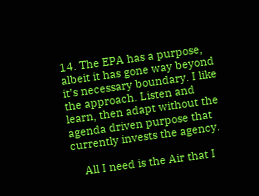14. The EPA has a purpose, albeit it has gone way beyond it’s necessary boundary. I like the approach. Listen and learn, then adapt without the agenda driven purpose that currently invests the agency.

    All I need is the Air that I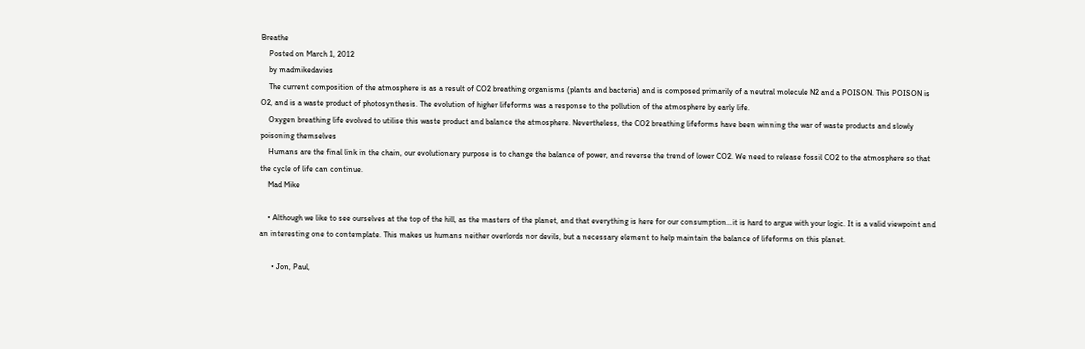Breathe
    Posted on March 1, 2012
    by madmikedavies
    The current composition of the atmosphere is as a result of CO2 breathing organisms (plants and bacteria) and is composed primarily of a neutral molecule N2 and a POISON. This POISON is O2, and is a waste product of photosynthesis. The evolution of higher lifeforms was a response to the pollution of the atmosphere by early life.
    Oxygen breathing life evolved to utilise this waste product and balance the atmosphere. Nevertheless, the CO2 breathing lifeforms have been winning the war of waste products and slowly poisoning themselves
    Humans are the final link in the chain, our evolutionary purpose is to change the balance of power, and reverse the trend of lower CO2. We need to release fossil CO2 to the atmosphere so that the cycle of life can continue.
    Mad Mike

    • Although we like to see ourselves at the top of the hill, as the masters of the planet, and that everything is here for our consumption…it is hard to argue with your logic. It is a valid viewpoint and an interesting one to contemplate. This makes us humans neither overlords nor devils, but a necessary element to help maintain the balance of lifeforms on this planet.

      • Jon, Paul,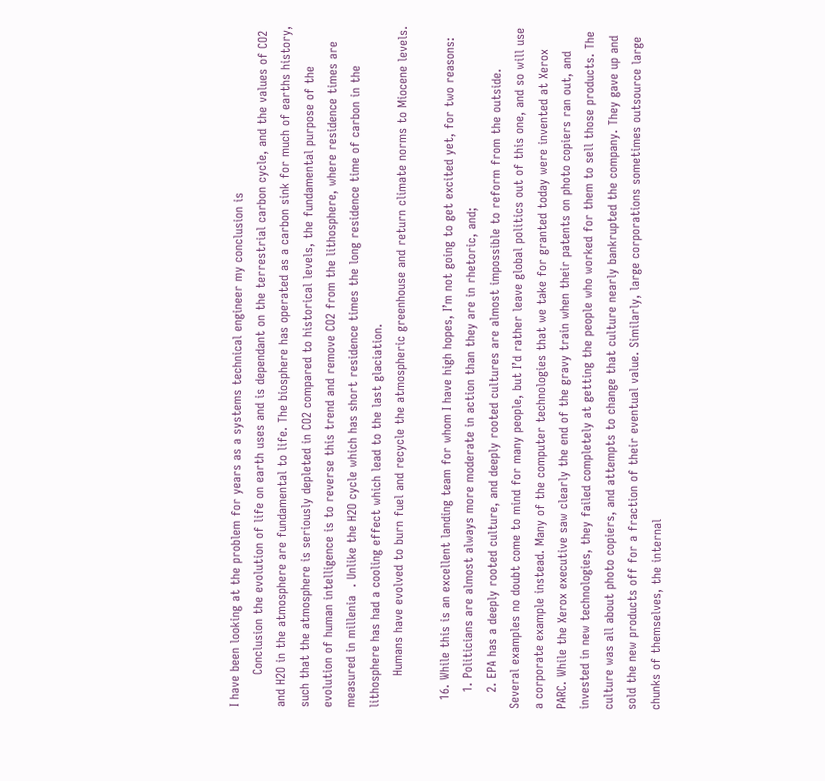I have been looking at the problem for years as a systems technical engineer my conclusion is
        Conclusion the evolution of life on earth uses and is dependant on the terrestrial carbon cycle, and the values of CO2 and H2O in the atmosphere are fundamental to life. The biosphere has operated as a carbon sink for much of earths history, such that the atmosphere is seriously depleted in CO2 compared to historical levels, the fundamental purpose of the evolution of human intelligence is to reverse this trend and remove CO2 from the lithosphere, where residence times are measured in millenia  . Unlike the H2O cycle which has short residence times the long residence time of carbon in the lithosphere has had a cooling effect which lead to the last glaciation.
        Humans have evolved to burn fuel and recycle the atmospheric greenhouse and return climate norms to Miocene levels.

  16. While this is an excellent landing team for whom I have high hopes, I’m not going to get excited yet, for two reasons:
    1. Politicians are almost always more moderate in action than they are in rhetoric, and;
    2. EPA has a deeply rooted culture, and deeply rooted cultures are almost impossible to reform from the outside. Several examples no doubt come to mind for many people, but I’d rather leave global politics out of this one, and so will use a corporate example instead. Many of the computer technologies that we take for granted today were invented at Xerox PARC. While the Xerox executive saw clearly the end of the gravy train when their patents on photo copiers ran out, and invested in new technologies, they failed completely at getting the people who worked for them to sell those products. The culture was all about photo copiers, and attempts to change that culture nearly bankrupted the company. They gave up and sold the new products off for a fraction of their eventual value. Similarly, large corporations sometimes outsource large chunks of themselves, the internal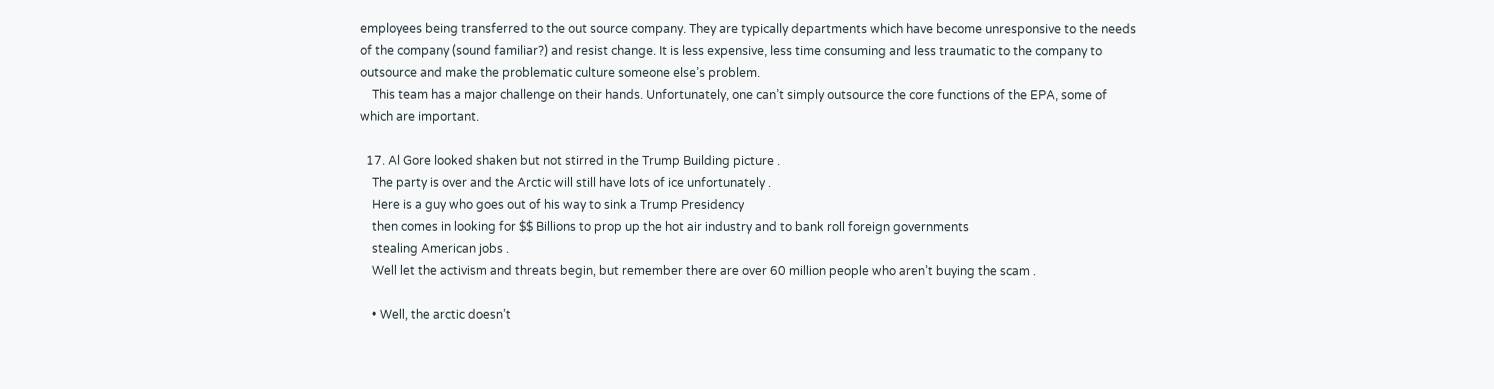employees being transferred to the out source company. They are typically departments which have become unresponsive to the needs of the company (sound familiar?) and resist change. It is less expensive, less time consuming and less traumatic to the company to outsource and make the problematic culture someone else’s problem.
    This team has a major challenge on their hands. Unfortunately, one can’t simply outsource the core functions of the EPA, some of which are important.

  17. Al Gore looked shaken but not stirred in the Trump Building picture .
    The party is over and the Arctic will still have lots of ice unfortunately .
    Here is a guy who goes out of his way to sink a Trump Presidency
    then comes in looking for $$ Billions to prop up the hot air industry and to bank roll foreign governments
    stealing American jobs .
    Well let the activism and threats begin, but remember there are over 60 million people who aren’t buying the scam .

    • Well, the arctic doesn’t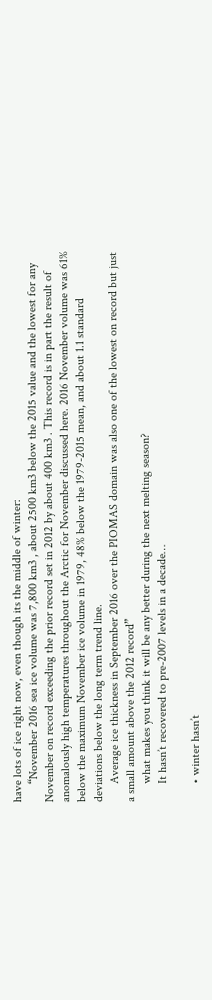have lots of ice right now, even though its the middle of winter:
      “November 2016 sea ice volume was 7,800 km3 , about 2500 km3 below the 2015 value and the lowest for any November on record exceeding the prior record set in 2012 by about 400 km3 . This record is in part the result of anomalously high temperatures throughout the Arctic for November discussed here. 2016 November volume was 61% below the maximum November ice volume in 1979, 48% below the 1979-2015 mean, and about 1.1 standard deviations below the long term trend line.
      Average ice thickness in September 2016 over the PIOMAS domain was also one of the lowest on record but just a small amount above the 2012 record”
      what makes you think it will be any better during the next melting season?
      It hasn’t recovered to pre-2007 levels in a decade…

      • winter hasn’t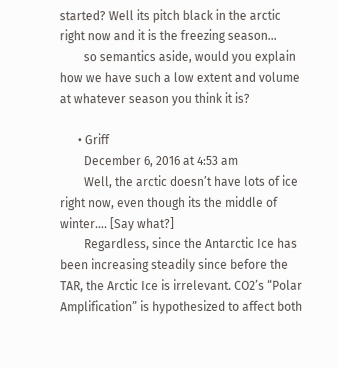started? Well its pitch black in the arctic right now and it is the freezing season…
        so semantics aside, would you explain how we have such a low extent and volume at whatever season you think it is?

      • Griff
        December 6, 2016 at 4:53 am
        Well, the arctic doesn’t have lots of ice right now, even though its the middle of winter…. [Say what?]
        Regardless, since the Antarctic Ice has been increasing steadily since before the TAR, the Arctic Ice is irrelevant. CO2’s “Polar Amplification” is hypothesized to affect both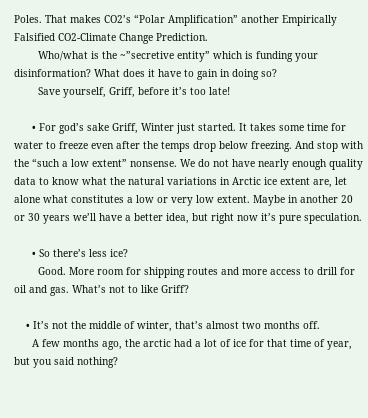Poles. That makes CO2’s “Polar Amplification” another Empirically Falsified CO2-Climate Change Prediction.
        Who/what is the ~”secretive entity” which is funding your disinformation? What does it have to gain in doing so?
        Save yourself, Griff, before it’s too late!

      • For god’s sake Griff, Winter just started. It takes some time for water to freeze even after the temps drop below freezing. And stop with the “such a low extent” nonsense. We do not have nearly enough quality data to know what the natural variations in Arctic ice extent are, let alone what constitutes a low or very low extent. Maybe in another 20 or 30 years we’ll have a better idea, but right now it’s pure speculation.

      • So there’s less ice?
        Good. More room for shipping routes and more access to drill for oil and gas. What’s not to like Griff?

    • It’s not the middle of winter, that’s almost two months off.
      A few months ago, the arctic had a lot of ice for that time of year, but you said nothing?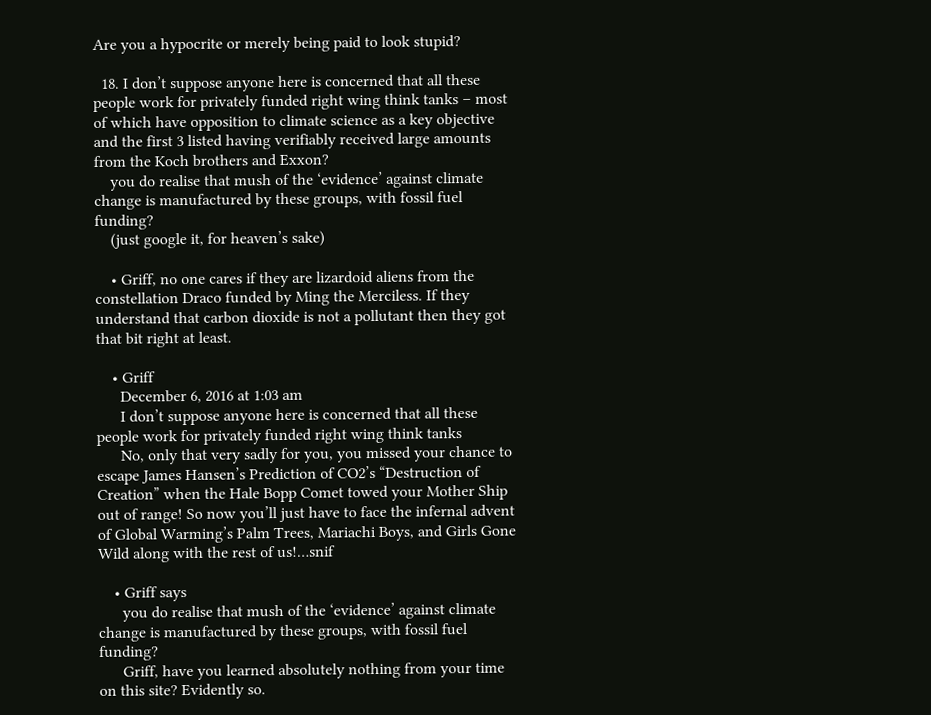Are you a hypocrite or merely being paid to look stupid?

  18. I don’t suppose anyone here is concerned that all these people work for privately funded right wing think tanks – most of which have opposition to climate science as a key objective and the first 3 listed having verifiably received large amounts from the Koch brothers and Exxon?
    you do realise that mush of the ‘evidence’ against climate change is manufactured by these groups, with fossil fuel funding?
    (just google it, for heaven’s sake)

    • Griff, no one cares if they are lizardoid aliens from the constellation Draco funded by Ming the Merciless. If they understand that carbon dioxide is not a pollutant then they got that bit right at least.

    • Griff
      December 6, 2016 at 1:03 am
      I don’t suppose anyone here is concerned that all these people work for privately funded right wing think tanks
      No, only that very sadly for you, you missed your chance to escape James Hansen’s Prediction of CO2’s “Destruction of Creation” when the Hale Bopp Comet towed your Mother Ship out of range! So now you’ll just have to face the infernal advent of Global Warming’s Palm Trees, Mariachi Boys, and Girls Gone Wild along with the rest of us!…snif

    • Griff says
      you do realise that mush of the ‘evidence’ against climate change is manufactured by these groups, with fossil fuel funding?
      Griff, have you learned absolutely nothing from your time on this site? Evidently so.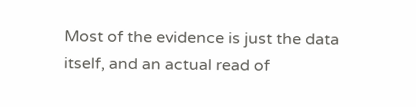Most of the evidence is just the data itself, and an actual read of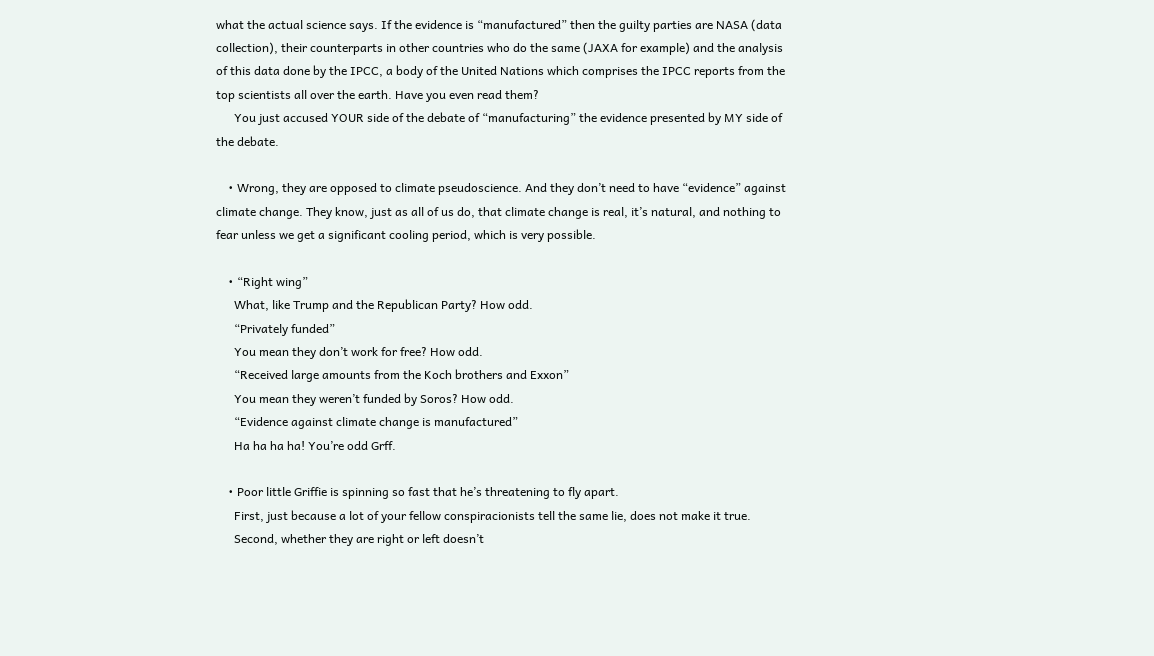what the actual science says. If the evidence is “manufactured” then the guilty parties are NASA (data collection), their counterparts in other countries who do the same (JAXA for example) and the analysis of this data done by the IPCC, a body of the United Nations which comprises the IPCC reports from the top scientists all over the earth. Have you even read them?
      You just accused YOUR side of the debate of “manufacturing” the evidence presented by MY side of the debate.

    • Wrong, they are opposed to climate pseudoscience. And they don’t need to have “evidence” against climate change. They know, just as all of us do, that climate change is real, it’s natural, and nothing to fear unless we get a significant cooling period, which is very possible.

    • “Right wing”
      What, like Trump and the Republican Party? How odd.
      “Privately funded”
      You mean they don’t work for free? How odd.
      “Received large amounts from the Koch brothers and Exxon”
      You mean they weren’t funded by Soros? How odd.
      “Evidence against climate change is manufactured”
      Ha ha ha ha! You’re odd Grff.

    • Poor little Griffie is spinning so fast that he’s threatening to fly apart.
      First, just because a lot of your fellow conspiracionists tell the same lie, does not make it true.
      Second, whether they are right or left doesn’t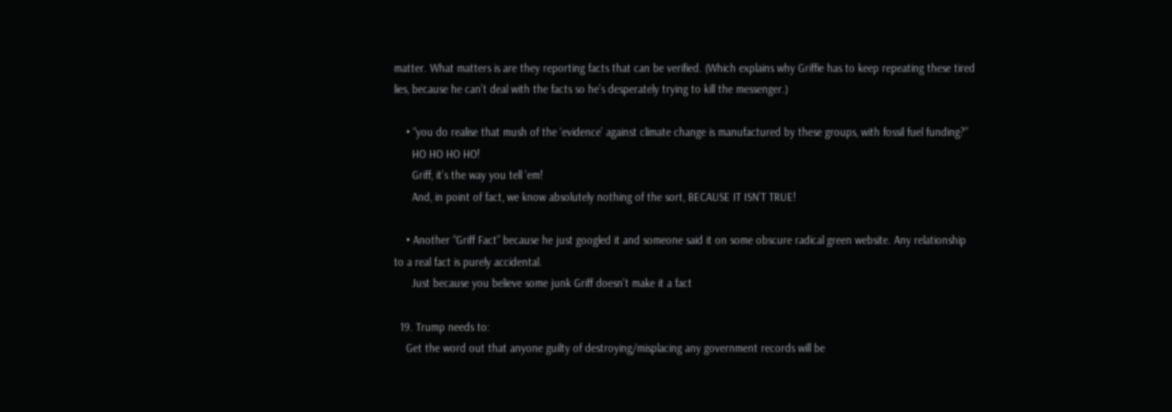matter. What matters is are they reporting facts that can be verified. (Which explains why Griffie has to keep repeating these tired lies, because he can’t deal with the facts so he’s desperately trying to kill the messenger.)

    • “you do realise that mush of the ‘evidence’ against climate change is manufactured by these groups, with fossil fuel funding?”
      HO HO HO HO!
      Griff, it’s the way you tell ’em!
      And, in point of fact, we know absolutely nothing of the sort, BECAUSE IT ISN’T TRUE!

    • Another “Griff Fact” because he just googled it and someone said it on some obscure radical green website. Any relationship to a real fact is purely accidental.
      Just because you believe some junk Griff doesn’t make it a fact

  19. Trump needs to:
    Get the word out that anyone guilty of destroying/misplacing any government records will be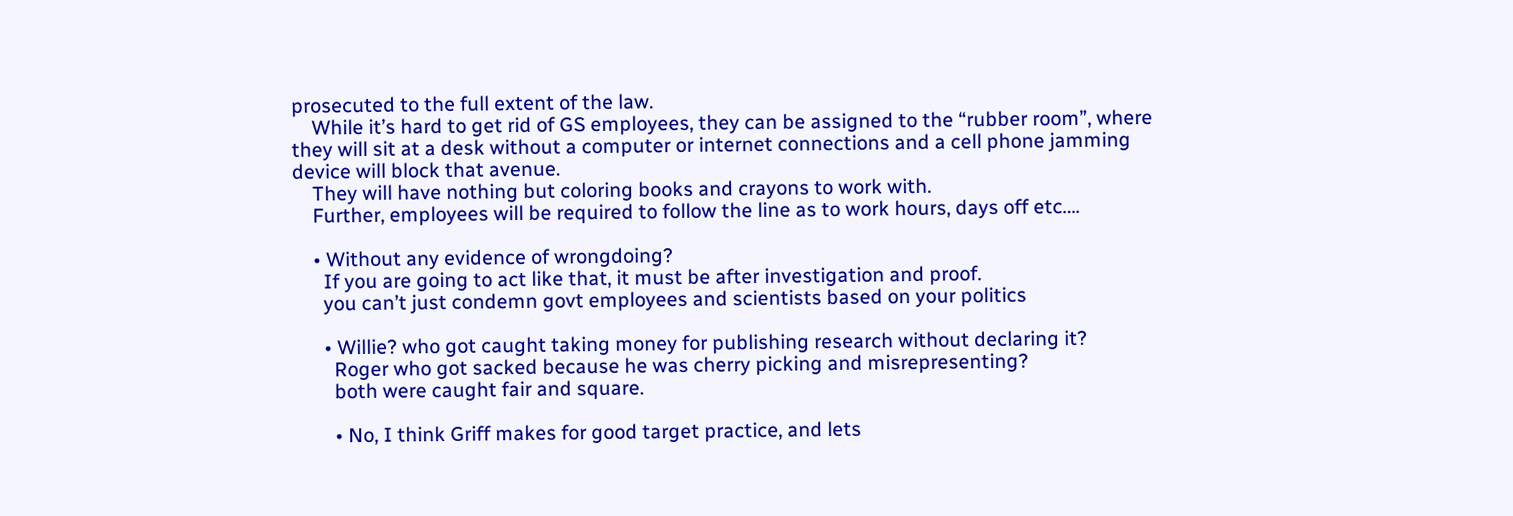prosecuted to the full extent of the law.
    While it’s hard to get rid of GS employees, they can be assigned to the “rubber room”, where they will sit at a desk without a computer or internet connections and a cell phone jamming device will block that avenue.
    They will have nothing but coloring books and crayons to work with.
    Further, employees will be required to follow the line as to work hours, days off etc….

    • Without any evidence of wrongdoing?
      If you are going to act like that, it must be after investigation and proof.
      you can’t just condemn govt employees and scientists based on your politics

      • Willie? who got caught taking money for publishing research without declaring it?
        Roger who got sacked because he was cherry picking and misrepresenting?
        both were caught fair and square.

        • No, I think Griff makes for good target practice, and lets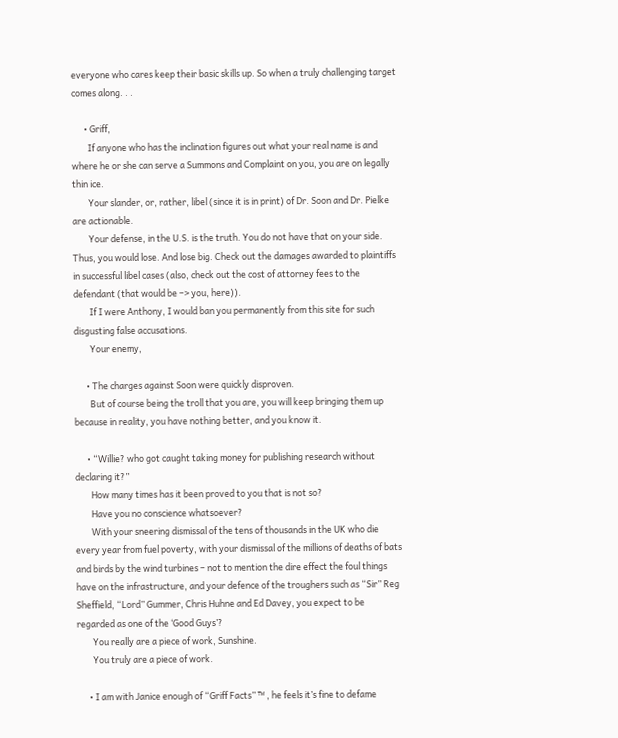everyone who cares keep their basic skills up. So when a truly challenging target comes along. . .

      • Griff,
        If anyone who has the inclination figures out what your real name is and where he or she can serve a Summons and Complaint on you, you are on legally thin ice.
        Your slander, or, rather, libel (since it is in print) of Dr. Soon and Dr. Pielke are actionable.
        Your defense, in the U.S. is the truth. You do not have that on your side. Thus, you would lose. And lose big. Check out the damages awarded to plaintiffs in successful libel cases (also, check out the cost of attorney fees to the defendant (that would be –> you, here)).
        If I were Anthony, I would ban you permanently from this site for such disgusting false accusations.
        Your enemy,

      • The charges against Soon were quickly disproven.
        But of course being the troll that you are, you will keep bringing them up because in reality, you have nothing better, and you know it.

      • “Willie? who got caught taking money for publishing research without declaring it?”
        How many times has it been proved to you that is not so?
        Have you no conscience whatsoever?
        With your sneering dismissal of the tens of thousands in the UK who die every year from fuel poverty, with your dismissal of the millions of deaths of bats and birds by the wind turbines – not to mention the dire effect the foul things have on the infrastructure, and your defence of the troughers such as “Sir” Reg Sheffield, “Lord” Gummer, Chris Huhne and Ed Davey, you expect to be regarded as one of the ‘Good Guys’?
        You really are a piece of work, Sunshine.
        You truly are a piece of work.

      • I am with Janice enough of “Griff Facts” ™ , he feels it’s fine to defame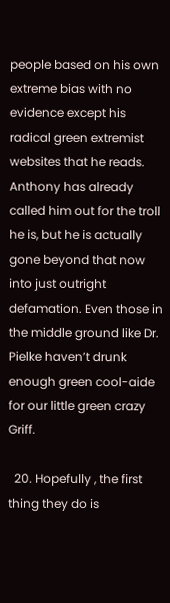people based on his own extreme bias with no evidence except his radical green extremist websites that he reads. Anthony has already called him out for the troll he is, but he is actually gone beyond that now into just outright defamation. Even those in the middle ground like Dr. Pielke haven’t drunk enough green cool-aide for our little green crazy Griff.

  20. Hopefully , the first thing they do is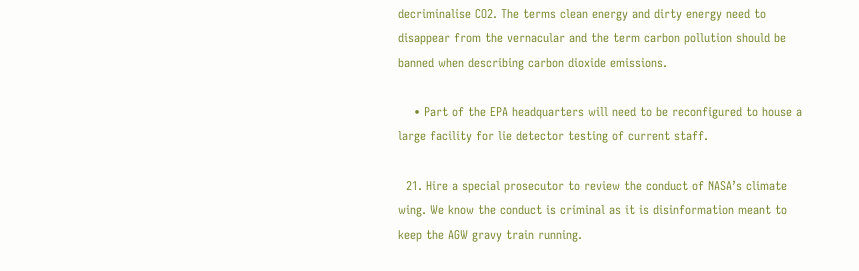decriminalise CO2. The terms clean energy and dirty energy need to disappear from the vernacular and the term carbon pollution should be banned when describing carbon dioxide emissions.

    • Part of the EPA headquarters will need to be reconfigured to house a large facility for lie detector testing of current staff.

  21. Hire a special prosecutor to review the conduct of NASA’s climate wing. We know the conduct is criminal as it is disinformation meant to keep the AGW gravy train running.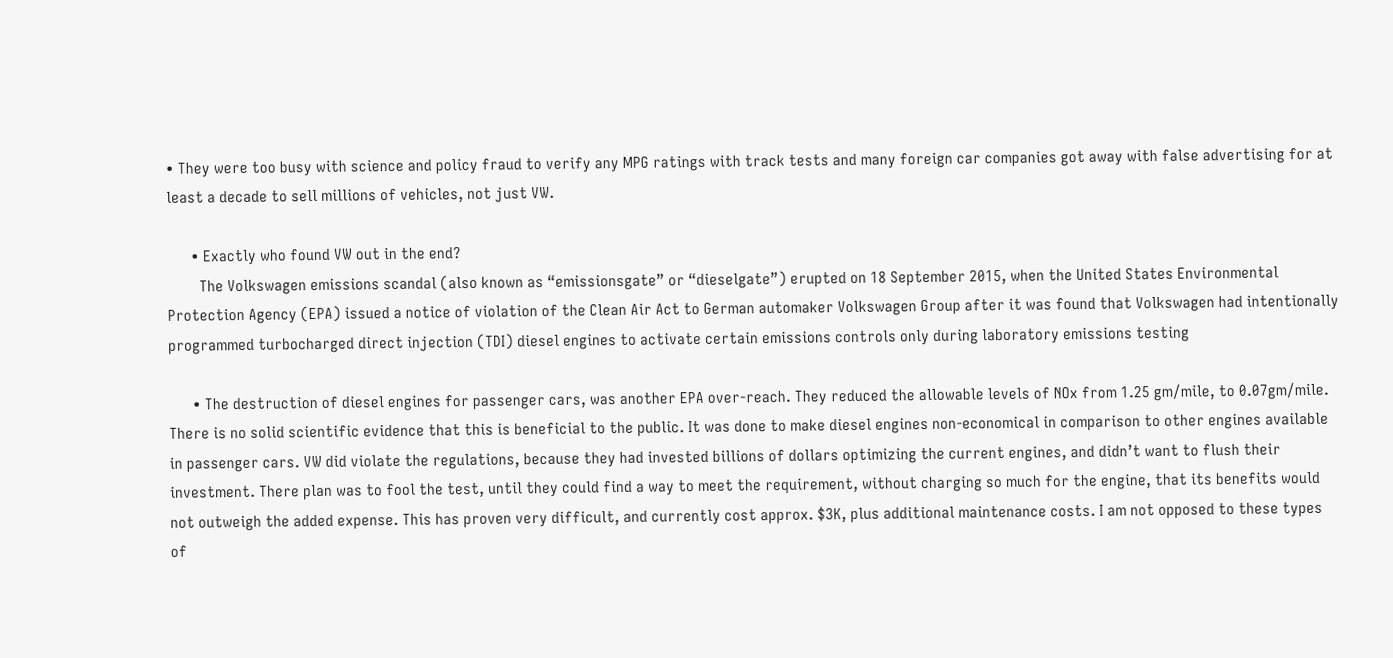• They were too busy with science and policy fraud to verify any MPG ratings with track tests and many foreign car companies got away with false advertising for at least a decade to sell millions of vehicles, not just VW.

      • Exactly who found VW out in the end?
        The Volkswagen emissions scandal (also known as “emissionsgate” or “dieselgate”) erupted on 18 September 2015, when the United States Environmental Protection Agency (EPA) issued a notice of violation of the Clean Air Act to German automaker Volkswagen Group after it was found that Volkswagen had intentionally programmed turbocharged direct injection (TDI) diesel engines to activate certain emissions controls only during laboratory emissions testing

      • The destruction of diesel engines for passenger cars, was another EPA over-reach. They reduced the allowable levels of NOx from 1.25 gm/mile, to 0.07gm/mile. There is no solid scientific evidence that this is beneficial to the public. It was done to make diesel engines non-economical in comparison to other engines available in passenger cars. VW did violate the regulations, because they had invested billions of dollars optimizing the current engines, and didn’t want to flush their investment. There plan was to fool the test, until they could find a way to meet the requirement, without charging so much for the engine, that its benefits would not outweigh the added expense. This has proven very difficult, and currently cost approx. $3K, plus additional maintenance costs. I am not opposed to these types of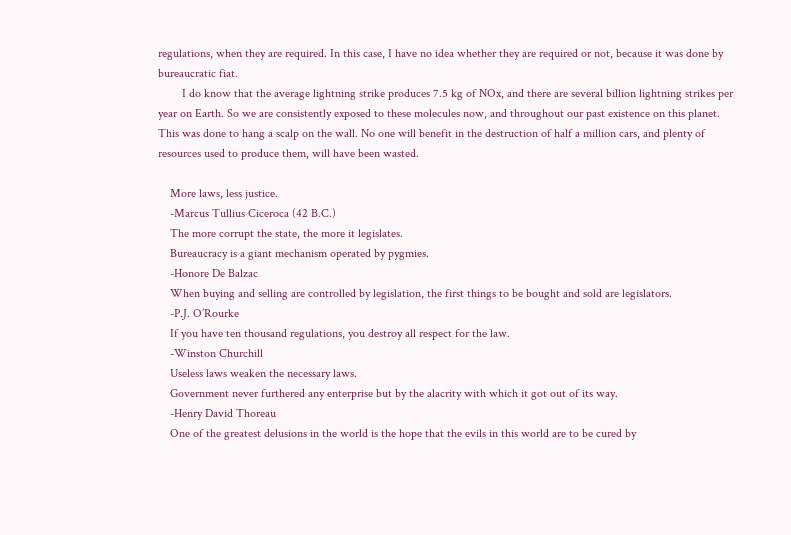regulations, when they are required. In this case, I have no idea whether they are required or not, because it was done by bureaucratic fiat.
        I do know that the average lightning strike produces 7.5 kg of NOx, and there are several billion lightning strikes per year on Earth. So we are consistently exposed to these molecules now, and throughout our past existence on this planet. This was done to hang a scalp on the wall. No one will benefit in the destruction of half a million cars, and plenty of resources used to produce them, will have been wasted.

    More laws, less justice.
    -Marcus Tullius Ciceroca (42 B.C.)
    The more corrupt the state, the more it legislates.
    Bureaucracy is a giant mechanism operated by pygmies.
    -Honore De Balzac
    When buying and selling are controlled by legislation, the first things to be bought and sold are legislators.
    -P.J. O’Rourke
    If you have ten thousand regulations, you destroy all respect for the law.
    -Winston Churchill
    Useless laws weaken the necessary laws.
    Government never furthered any enterprise but by the alacrity with which it got out of its way.
    -Henry David Thoreau
    One of the greatest delusions in the world is the hope that the evils in this world are to be cured by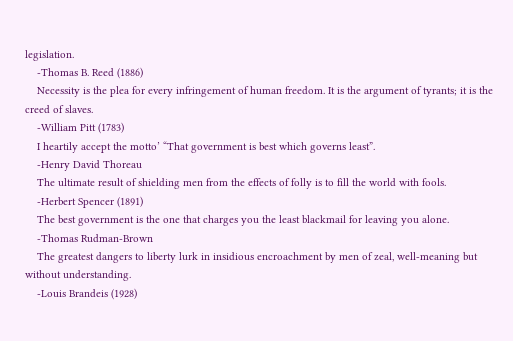legislation.
    -Thomas B. Reed (1886)
    Necessity is the plea for every infringement of human freedom. It is the argument of tyrants; it is the creed of slaves.
    -William Pitt (1783)
    I heartily accept the motto’ “That government is best which governs least”.
    -Henry David Thoreau
    The ultimate result of shielding men from the effects of folly is to fill the world with fools.
    -Herbert Spencer (1891)
    The best government is the one that charges you the least blackmail for leaving you alone.
    -Thomas Rudman-Brown
    The greatest dangers to liberty lurk in insidious encroachment by men of zeal, well-meaning but without understanding.
    -Louis Brandeis (1928)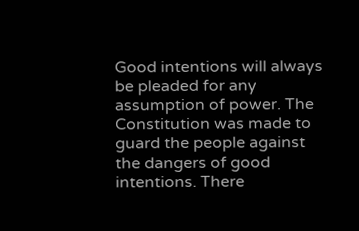Good intentions will always be pleaded for any assumption of power. The Constitution was made to guard the people against the dangers of good intentions. There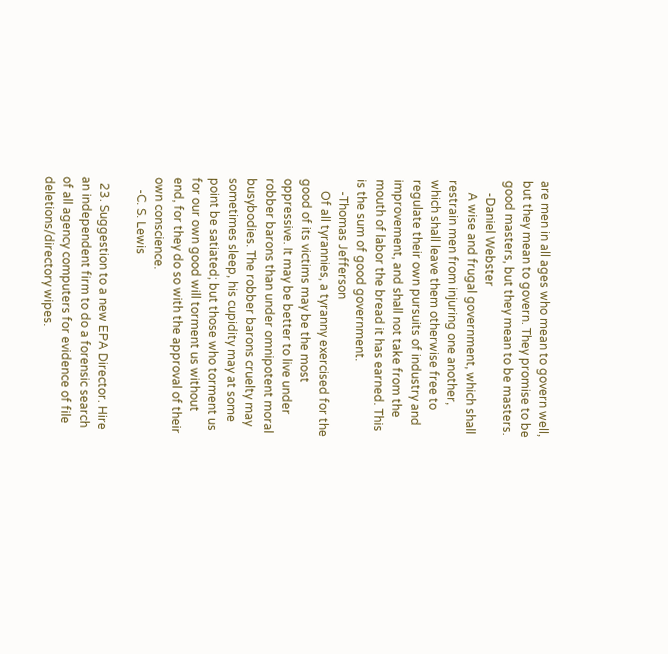are men in all ages who mean to govern well, but they mean to govern. They promise to be good masters, but they mean to be masters.
    -Daniel Webster
    A wise and frugal government, which shall restrain men from injuring one another, which shall leave them otherwise free to regulate their own pursuits of industry and improvement, and shall not take from the mouth of labor the bread it has earned. This is the sum of good government.
    -Thomas Jefferson
    Of all tyrannies, a tyranny exercised for the good of its victims may be the most oppressive. It may be better to live under robber barons than under omnipotent moral busybodies. The robber barons cruelty may sometimes sleep, his cupidity may at some point be satiated; but those who torment us for our own good will torment us without end, for they do so with the approval of their own conscience.
    -C. S. Lewis

  23. Suggestion to a new EPA Director. Hire an independent firm to do a forensic search of all agency computers for evidence of file deletions/directory wipes.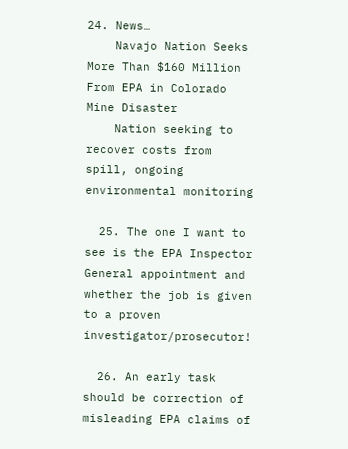24. News…
    Navajo Nation Seeks More Than $160 Million From EPA in Colorado Mine Disaster
    Nation seeking to recover costs from spill, ongoing environmental monitoring

  25. The one I want to see is the EPA Inspector General appointment and whether the job is given to a proven investigator/prosecutor!

  26. An early task should be correction of misleading EPA claims of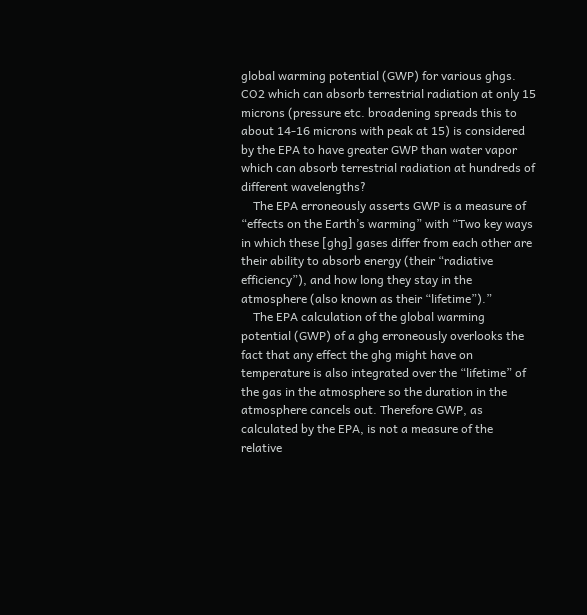global warming potential (GWP) for various ghgs. CO2 which can absorb terrestrial radiation at only 15 microns (pressure etc. broadening spreads this to about 14-16 microns with peak at 15) is considered by the EPA to have greater GWP than water vapor which can absorb terrestrial radiation at hundreds of different wavelengths?
    The EPA erroneously asserts GWP is a measure of “effects on the Earth’s warming” with “Two key ways in which these [ghg] gases differ from each other are their ability to absorb energy (their “radiative efficiency”), and how long they stay in the atmosphere (also known as their “lifetime”).”
    The EPA calculation of the global warming potential (GWP) of a ghg erroneously overlooks the fact that any effect the ghg might have on temperature is also integrated over the “lifetime” of the gas in the atmosphere so the duration in the atmosphere cancels out. Therefore GWP, as calculated by the EPA, is not a measure of the relative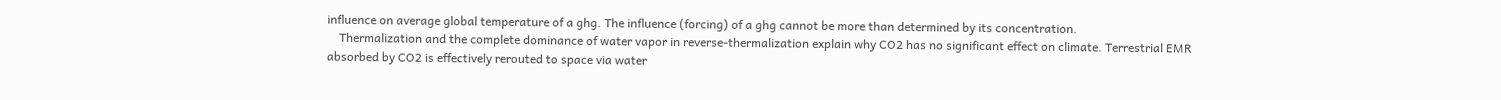influence on average global temperature of a ghg. The influence (forcing) of a ghg cannot be more than determined by its concentration.
    Thermalization and the complete dominance of water vapor in reverse-thermalization explain why CO2 has no significant effect on climate. Terrestrial EMR absorbed by CO2 is effectively rerouted to space via water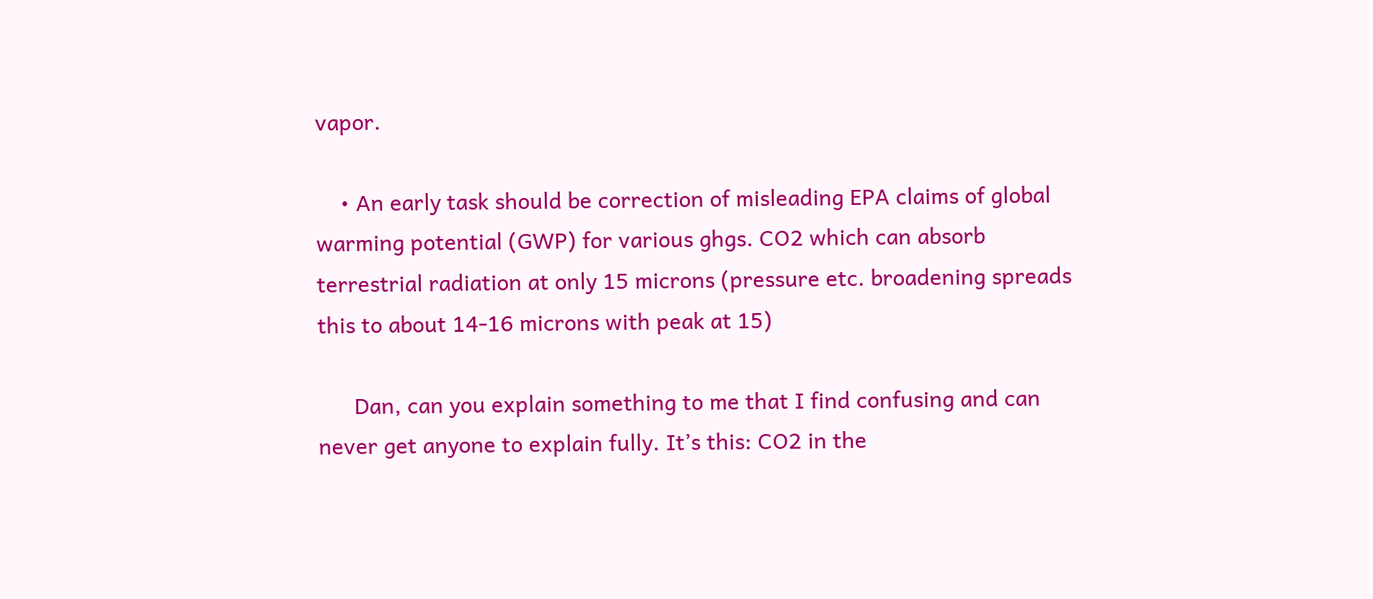vapor.

    • An early task should be correction of misleading EPA claims of global warming potential (GWP) for various ghgs. CO2 which can absorb terrestrial radiation at only 15 microns (pressure etc. broadening spreads this to about 14-16 microns with peak at 15)

      Dan, can you explain something to me that I find confusing and can never get anyone to explain fully. It’s this: CO2 in the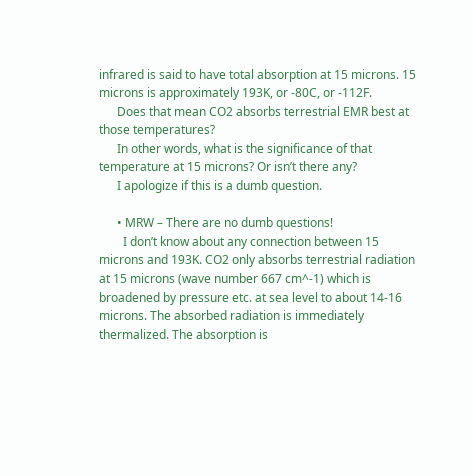infrared is said to have total absorption at 15 microns. 15 microns is approximately 193K, or -80C, or -112F.
      Does that mean CO2 absorbs terrestrial EMR best at those temperatures?
      In other words, what is the significance of that temperature at 15 microns? Or isn’t there any?
      I apologize if this is a dumb question.

      • MRW – There are no dumb questions!
        I don’t know about any connection between 15 microns and 193K. CO2 only absorbs terrestrial radiation at 15 microns (wave number 667 cm^-1) which is broadened by pressure etc. at sea level to about 14-16 microns. The absorbed radiation is immediately thermalized. The absorption is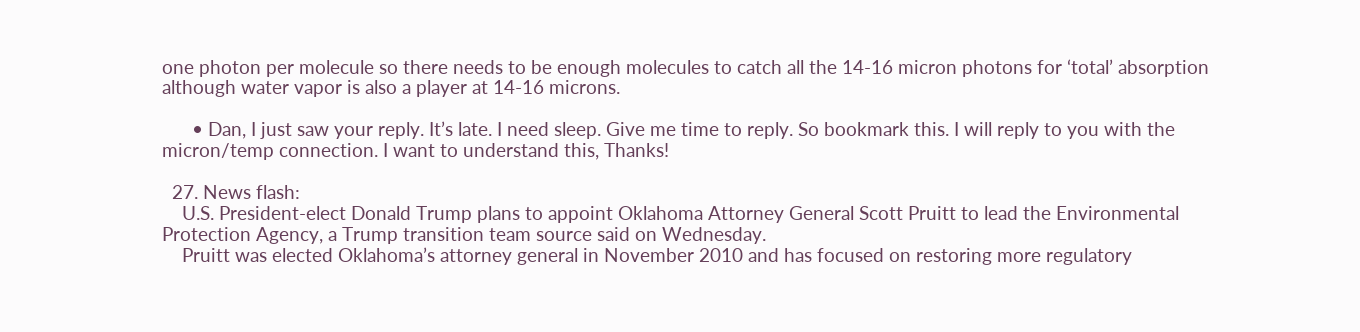one photon per molecule so there needs to be enough molecules to catch all the 14-16 micron photons for ‘total’ absorption although water vapor is also a player at 14-16 microns.

      • Dan, I just saw your reply. It’s late. I need sleep. Give me time to reply. So bookmark this. I will reply to you with the micron/temp connection. I want to understand this, Thanks!

  27. News flash:
    U.S. President-elect Donald Trump plans to appoint Oklahoma Attorney General Scott Pruitt to lead the Environmental Protection Agency, a Trump transition team source said on Wednesday.
    Pruitt was elected Oklahoma’s attorney general in November 2010 and has focused on restoring more regulatory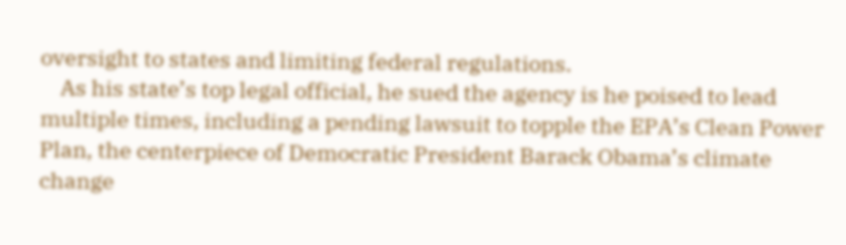oversight to states and limiting federal regulations.
    As his state’s top legal official, he sued the agency is he poised to lead multiple times, including a pending lawsuit to topple the EPA’s Clean Power Plan, the centerpiece of Democratic President Barack Obama’s climate change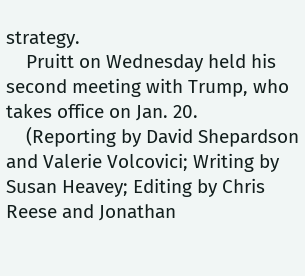strategy.
    Pruitt on Wednesday held his second meeting with Trump, who takes office on Jan. 20.
    (Reporting by David Shepardson and Valerie Volcovici; Writing by Susan Heavey; Editing by Chris Reese and Jonathan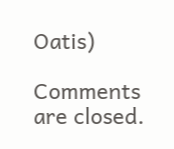Oatis)

Comments are closed.